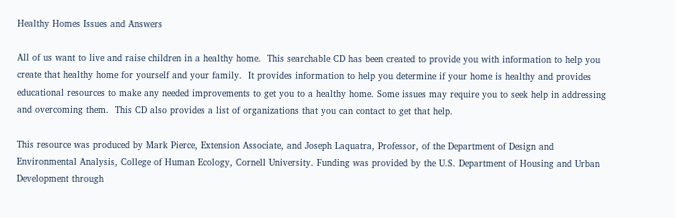Healthy Homes Issues and Answers

All of us want to live and raise children in a healthy home.  This searchable CD has been created to provide you with information to help you create that healthy home for yourself and your family.  It provides information to help you determine if your home is healthy and provides educational resources to make any needed improvements to get you to a healthy home. Some issues may require you to seek help in addressing and overcoming them.  This CD also provides a list of organizations that you can contact to get that help.

This resource was produced by Mark Pierce, Extension Associate, and Joseph Laquatra, Professor, of the Department of Design and Environmental Analysis, College of Human Ecology, Cornell University. Funding was provided by the U.S. Department of Housing and Urban Development through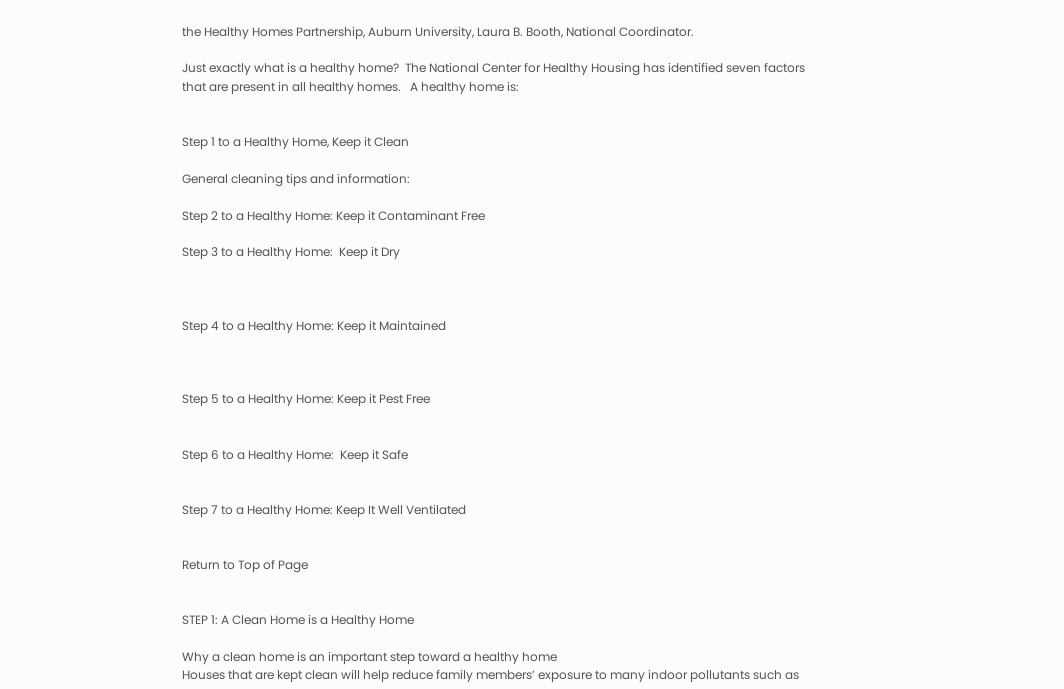the Healthy Homes Partnership, Auburn University, Laura B. Booth, National Coordinator.

Just exactly what is a healthy home?  The National Center for Healthy Housing has identified seven factors that are present in all healthy homes.   A healthy home is:


Step 1 to a Healthy Home, Keep it Clean

General cleaning tips and information:

Step 2 to a Healthy Home: Keep it Contaminant Free

Step 3 to a Healthy Home:  Keep it Dry



Step 4 to a Healthy Home: Keep it Maintained



Step 5 to a Healthy Home: Keep it Pest Free


Step 6 to a Healthy Home:  Keep it Safe


Step 7 to a Healthy Home: Keep It Well Ventilated


Return to Top of Page


STEP 1: A Clean Home is a Healthy Home

Why a clean home is an important step toward a healthy home
Houses that are kept clean will help reduce family members’ exposure to many indoor pollutants such as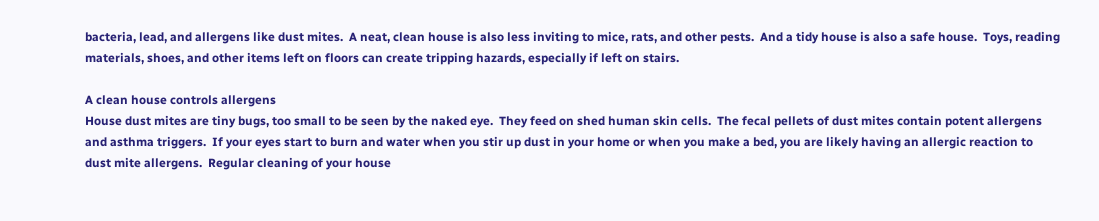bacteria, lead, and allergens like dust mites.  A neat, clean house is also less inviting to mice, rats, and other pests.  And a tidy house is also a safe house.  Toys, reading materials, shoes, and other items left on floors can create tripping hazards, especially if left on stairs.

A clean house controls allergens
House dust mites are tiny bugs, too small to be seen by the naked eye.  They feed on shed human skin cells.  The fecal pellets of dust mites contain potent allergens and asthma triggers.  If your eyes start to burn and water when you stir up dust in your home or when you make a bed, you are likely having an allergic reaction to dust mite allergens.  Regular cleaning of your house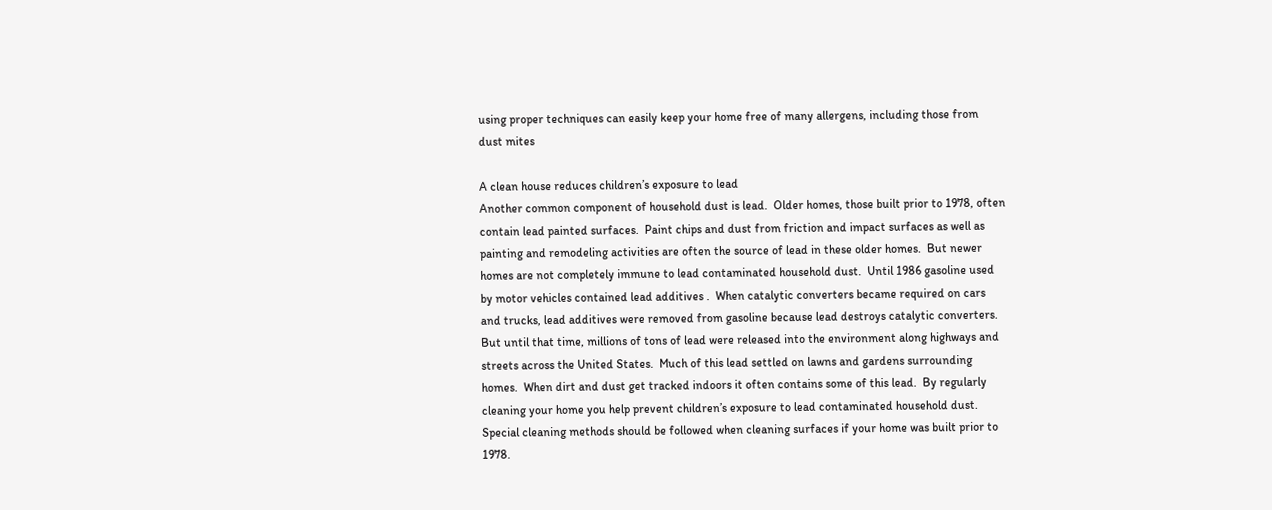using proper techniques can easily keep your home free of many allergens, including those from dust mites

A clean house reduces children’s exposure to lead
Another common component of household dust is lead.  Older homes, those built prior to 1978, often contain lead painted surfaces.  Paint chips and dust from friction and impact surfaces as well as painting and remodeling activities are often the source of lead in these older homes.  But newer homes are not completely immune to lead contaminated household dust.  Until 1986 gasoline used by motor vehicles contained lead additives .  When catalytic converters became required on cars and trucks, lead additives were removed from gasoline because lead destroys catalytic converters.  But until that time, millions of tons of lead were released into the environment along highways and streets across the United States.  Much of this lead settled on lawns and gardens surrounding homes.  When dirt and dust get tracked indoors it often contains some of this lead.  By regularly cleaning your home you help prevent children’s exposure to lead contaminated household dust.  Special cleaning methods should be followed when cleaning surfaces if your home was built prior to 1978.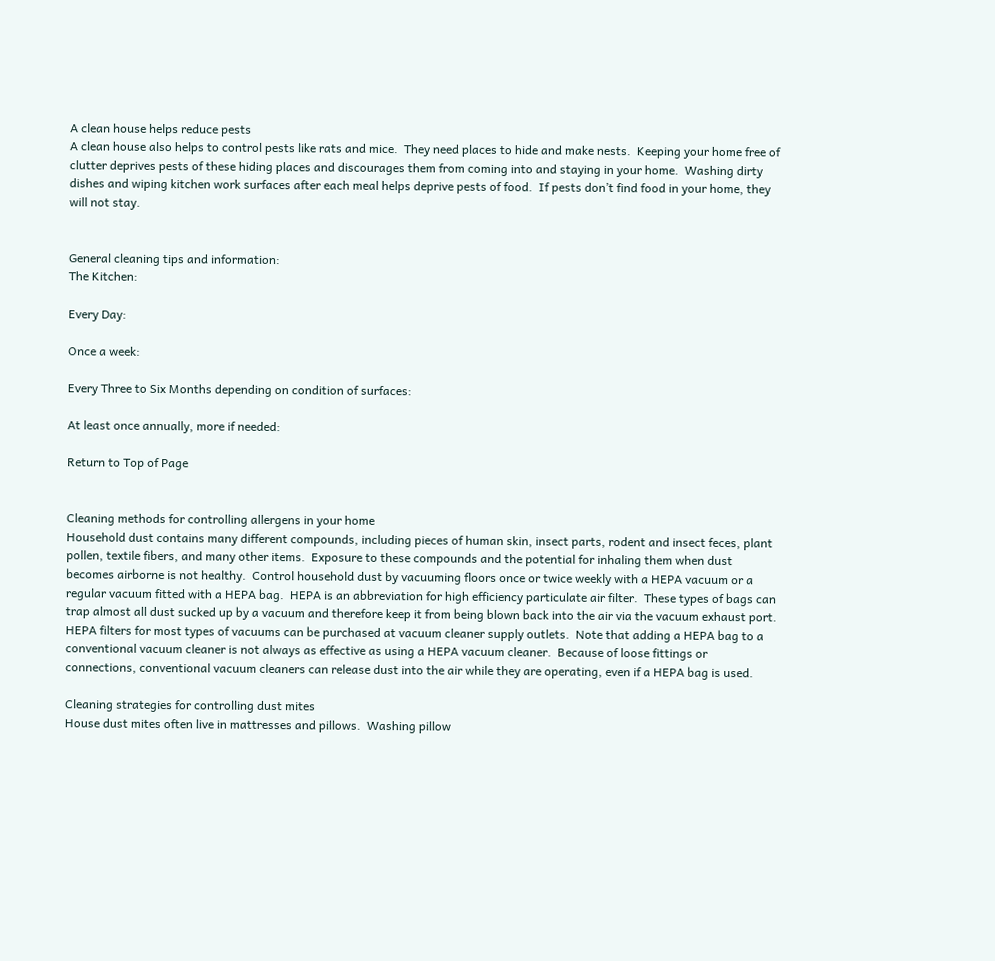A clean house helps reduce pests
A clean house also helps to control pests like rats and mice.  They need places to hide and make nests.  Keeping your home free of clutter deprives pests of these hiding places and discourages them from coming into and staying in your home.  Washing dirty dishes and wiping kitchen work surfaces after each meal helps deprive pests of food.  If pests don’t find food in your home, they will not stay.


General cleaning tips and information:
The Kitchen:

Every Day:

Once a week:

Every Three to Six Months depending on condition of surfaces:

At least once annually, more if needed:

Return to Top of Page


Cleaning methods for controlling allergens in your home
Household dust contains many different compounds, including pieces of human skin, insect parts, rodent and insect feces, plant pollen, textile fibers, and many other items.  Exposure to these compounds and the potential for inhaling them when dust becomes airborne is not healthy.  Control household dust by vacuuming floors once or twice weekly with a HEPA vacuum or a regular vacuum fitted with a HEPA bag.  HEPA is an abbreviation for high efficiency particulate air filter.  These types of bags can trap almost all dust sucked up by a vacuum and therefore keep it from being blown back into the air via the vacuum exhaust port.  HEPA filters for most types of vacuums can be purchased at vacuum cleaner supply outlets.  Note that adding a HEPA bag to a conventional vacuum cleaner is not always as effective as using a HEPA vacuum cleaner.  Because of loose fittings or connections, conventional vacuum cleaners can release dust into the air while they are operating, even if a HEPA bag is used.

Cleaning strategies for controlling dust mites
House dust mites often live in mattresses and pillows.  Washing pillow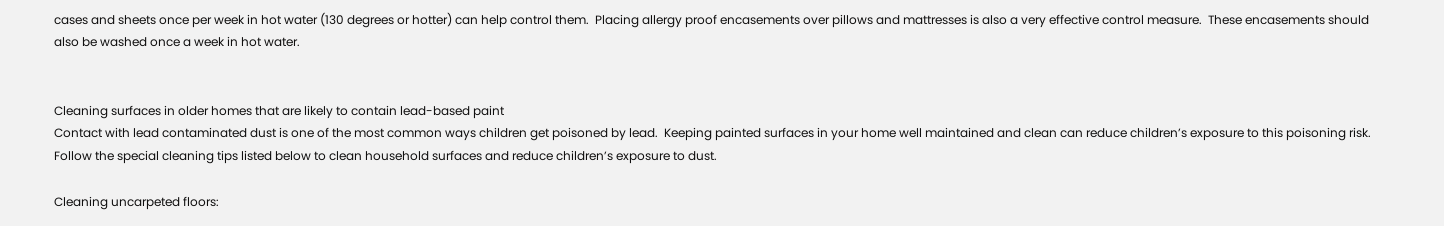cases and sheets once per week in hot water (130 degrees or hotter) can help control them.  Placing allergy proof encasements over pillows and mattresses is also a very effective control measure.  These encasements should also be washed once a week in hot water.


Cleaning surfaces in older homes that are likely to contain lead-based paint
Contact with lead contaminated dust is one of the most common ways children get poisoned by lead.  Keeping painted surfaces in your home well maintained and clean can reduce children’s exposure to this poisoning risk.  Follow the special cleaning tips listed below to clean household surfaces and reduce children’s exposure to dust.

Cleaning uncarpeted floors: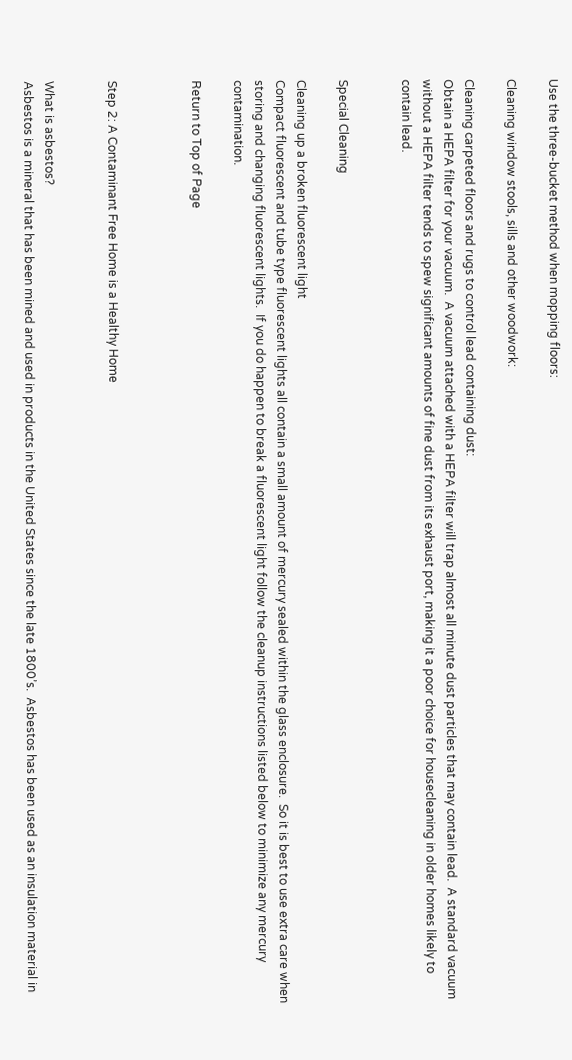Use the three-bucket method when mopping floors:

Cleaning window stools, sills and other woodwork:

Cleaning carpeted floors and rugs to control lead containing dust:
Obtain a HEPA filter for your vacuum.  A vacuum attached with a HEPA filter will trap almost all minute dust particles that may contain lead.  A standard vacuum without a HEPA filter tends to spew significant amounts of fine dust from its exhaust port, making it a poor choice for housecleaning in older homes likely to contain lead.


Special Cleaning

Cleaning up a broken fluorescent light
Compact fluorescent and tube type fluorescent lights all contain a small amount of mercury sealed within the glass enclosure.  So it is best to use extra care when storing and changing fluorescent lights.  If you do happen to break a fluorescent light follow the cleanup instructions listed below to minimize any mercury contamination.

Return to Top of Page



Step 2: A Contaminant Free Home is a Healthy Home


What is asbestos?
Asbestos is a mineral that has been mined and used in products in the United States since the late 1800’s.  Asbestos has been used as an insulation material in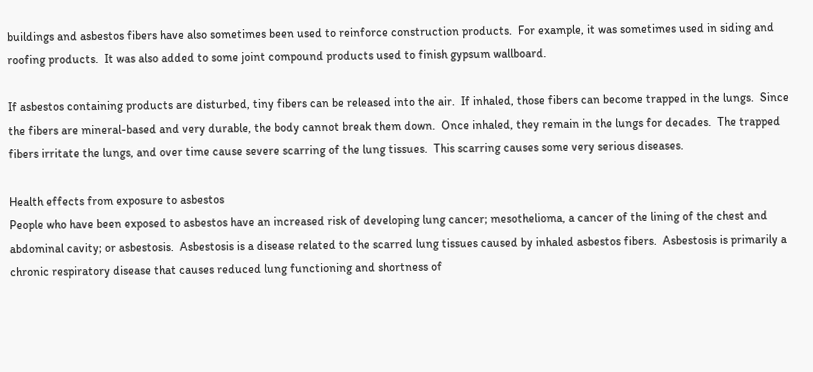buildings and asbestos fibers have also sometimes been used to reinforce construction products.  For example, it was sometimes used in siding and roofing products.  It was also added to some joint compound products used to finish gypsum wallboard.

If asbestos containing products are disturbed, tiny fibers can be released into the air.  If inhaled, those fibers can become trapped in the lungs.  Since the fibers are mineral-based and very durable, the body cannot break them down.  Once inhaled, they remain in the lungs for decades.  The trapped fibers irritate the lungs, and over time cause severe scarring of the lung tissues.  This scarring causes some very serious diseases.

Health effects from exposure to asbestos
People who have been exposed to asbestos have an increased risk of developing lung cancer; mesothelioma, a cancer of the lining of the chest and abdominal cavity; or asbestosis.  Asbestosis is a disease related to the scarred lung tissues caused by inhaled asbestos fibers.  Asbestosis is primarily a chronic respiratory disease that causes reduced lung functioning and shortness of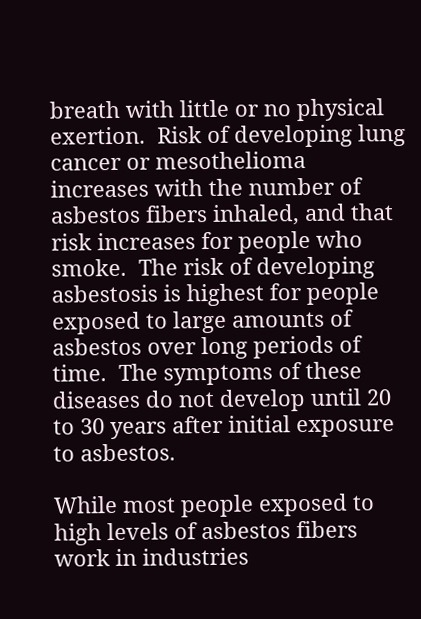breath with little or no physical exertion.  Risk of developing lung cancer or mesothelioma increases with the number of asbestos fibers inhaled, and that risk increases for people who smoke.  The risk of developing asbestosis is highest for people exposed to large amounts of asbestos over long periods of time.  The symptoms of these diseases do not develop until 20 to 30 years after initial exposure to asbestos.

While most people exposed to high levels of asbestos fibers work in industries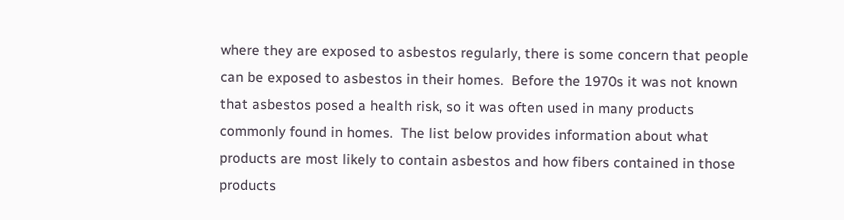where they are exposed to asbestos regularly, there is some concern that people can be exposed to asbestos in their homes.  Before the 1970s it was not known that asbestos posed a health risk, so it was often used in many products commonly found in homes.  The list below provides information about what products are most likely to contain asbestos and how fibers contained in those products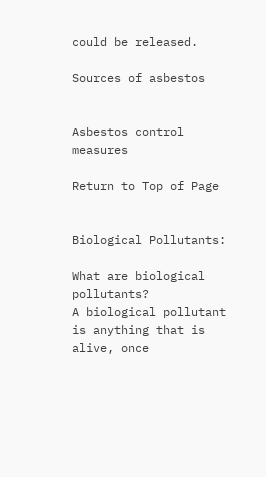could be released.

Sources of asbestos


Asbestos control measures

Return to Top of Page


Biological Pollutants:

What are biological pollutants?
A biological pollutant is anything that is alive, once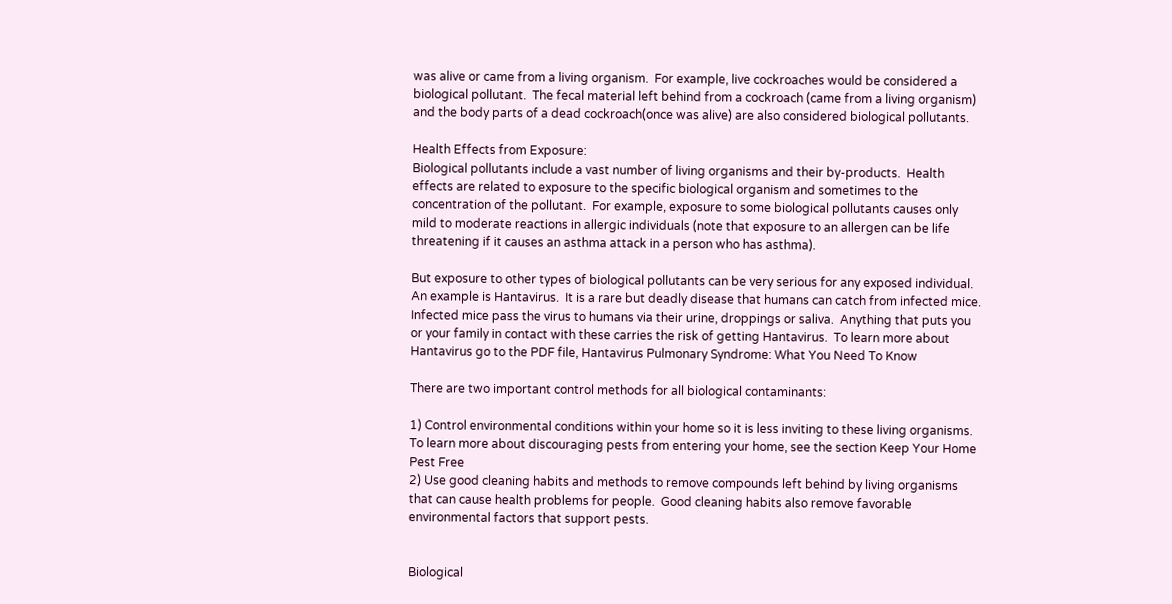was alive or came from a living organism.  For example, live cockroaches would be considered a biological pollutant.  The fecal material left behind from a cockroach (came from a living organism) and the body parts of a dead cockroach(once was alive) are also considered biological pollutants.

Health Effects from Exposure:
Biological pollutants include a vast number of living organisms and their by-products.  Health effects are related to exposure to the specific biological organism and sometimes to the concentration of the pollutant.  For example, exposure to some biological pollutants causes only mild to moderate reactions in allergic individuals (note that exposure to an allergen can be life threatening if it causes an asthma attack in a person who has asthma).

But exposure to other types of biological pollutants can be very serious for any exposed individual.  An example is Hantavirus.  It is a rare but deadly disease that humans can catch from infected mice.  Infected mice pass the virus to humans via their urine, droppings or saliva.  Anything that puts you or your family in contact with these carries the risk of getting Hantavirus.  To learn more about Hantavirus go to the PDF file, Hantavirus Pulmonary Syndrome: What You Need To Know

There are two important control methods for all biological contaminants:

1) Control environmental conditions within your home so it is less inviting to these living organisms.  To learn more about discouraging pests from entering your home, see the section Keep Your Home Pest Free
2) Use good cleaning habits and methods to remove compounds left behind by living organisms that can cause health problems for people.  Good cleaning habits also remove favorable environmental factors that support pests.


Biological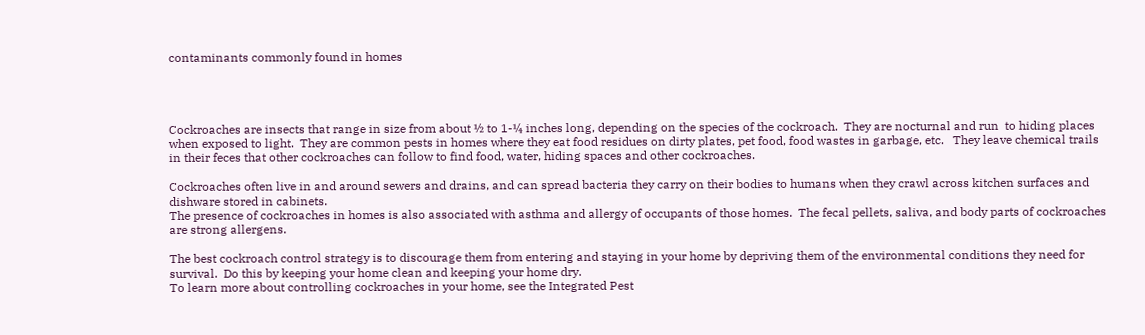contaminants commonly found in homes




Cockroaches are insects that range in size from about ½ to 1-¼ inches long, depending on the species of the cockroach.  They are nocturnal and run  to hiding places when exposed to light.  They are common pests in homes where they eat food residues on dirty plates, pet food, food wastes in garbage, etc.   They leave chemical trails in their feces that other cockroaches can follow to find food, water, hiding spaces and other cockroaches.

Cockroaches often live in and around sewers and drains, and can spread bacteria they carry on their bodies to humans when they crawl across kitchen surfaces and dishware stored in cabinets.
The presence of cockroaches in homes is also associated with asthma and allergy of occupants of those homes.  The fecal pellets, saliva, and body parts of cockroaches are strong allergens.

The best cockroach control strategy is to discourage them from entering and staying in your home by depriving them of the environmental conditions they need for survival.  Do this by keeping your home clean and keeping your home dry.
To learn more about controlling cockroaches in your home, see the Integrated Pest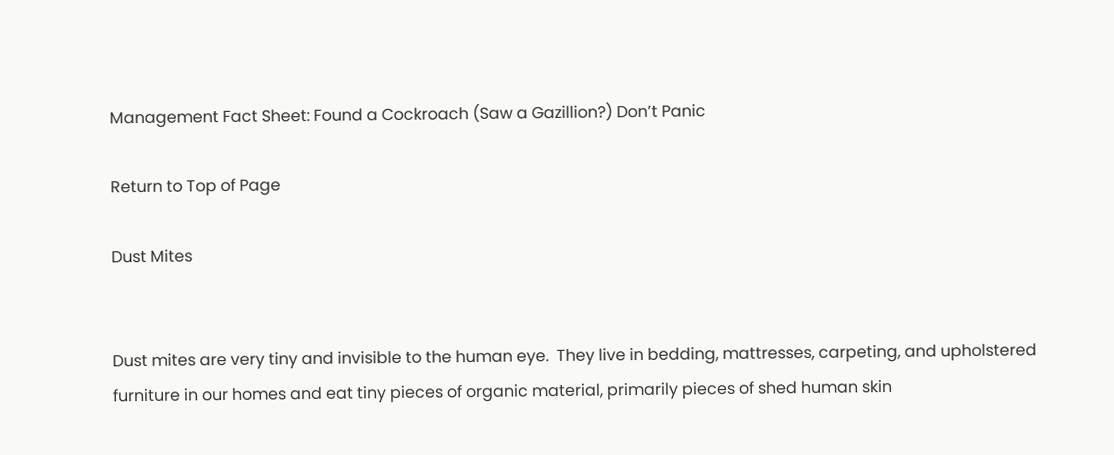Management Fact Sheet: Found a Cockroach (Saw a Gazillion?) Don’t Panic

Return to Top of Page

Dust Mites


Dust mites are very tiny and invisible to the human eye.  They live in bedding, mattresses, carpeting, and upholstered furniture in our homes and eat tiny pieces of organic material, primarily pieces of shed human skin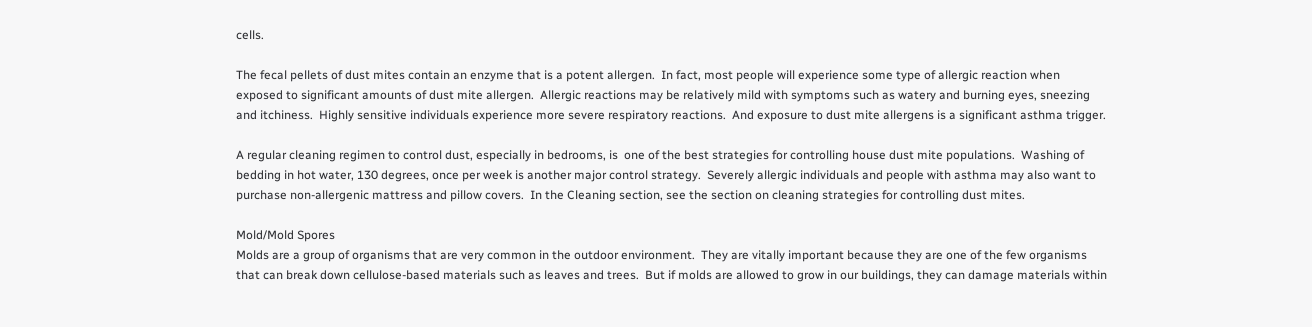cells.

The fecal pellets of dust mites contain an enzyme that is a potent allergen.  In fact, most people will experience some type of allergic reaction when exposed to significant amounts of dust mite allergen.  Allergic reactions may be relatively mild with symptoms such as watery and burning eyes, sneezing and itchiness.  Highly sensitive individuals experience more severe respiratory reactions.  And exposure to dust mite allergens is a significant asthma trigger.

A regular cleaning regimen to control dust, especially in bedrooms, is  one of the best strategies for controlling house dust mite populations.  Washing of bedding in hot water, 130 degrees, once per week is another major control strategy.  Severely allergic individuals and people with asthma may also want to purchase non-allergenic mattress and pillow covers.  In the Cleaning section, see the section on cleaning strategies for controlling dust mites.

Mold/Mold Spores
Molds are a group of organisms that are very common in the outdoor environment.  They are vitally important because they are one of the few organisms that can break down cellulose-based materials such as leaves and trees.  But if molds are allowed to grow in our buildings, they can damage materials within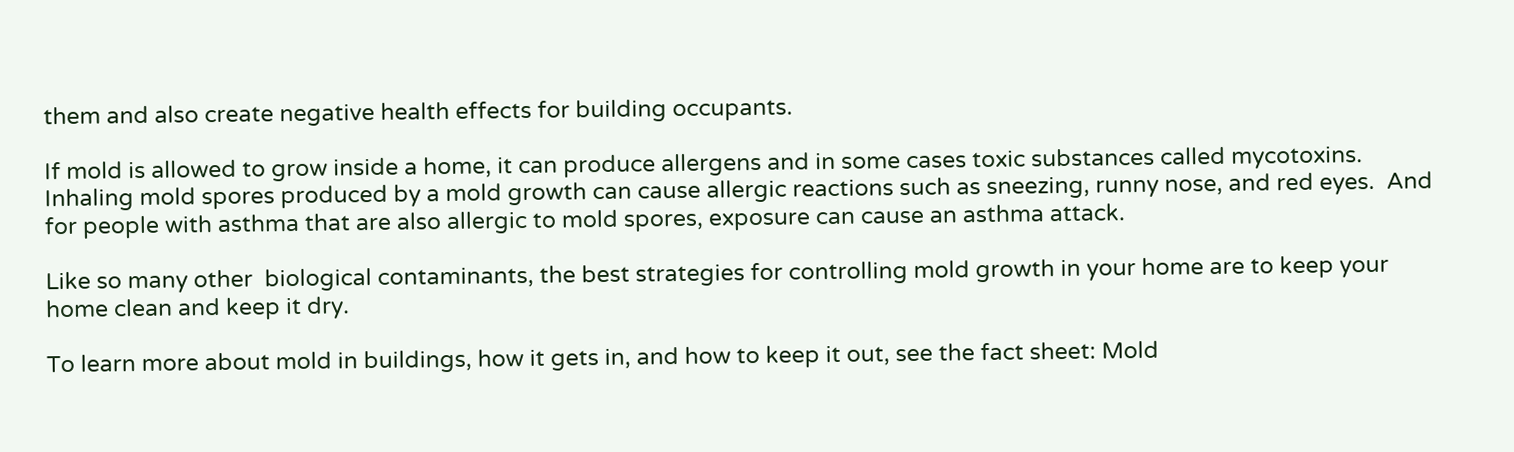them and also create negative health effects for building occupants.

If mold is allowed to grow inside a home, it can produce allergens and in some cases toxic substances called mycotoxins.  Inhaling mold spores produced by a mold growth can cause allergic reactions such as sneezing, runny nose, and red eyes.  And for people with asthma that are also allergic to mold spores, exposure can cause an asthma attack.

Like so many other  biological contaminants, the best strategies for controlling mold growth in your home are to keep your home clean and keep it dry.

To learn more about mold in buildings, how it gets in, and how to keep it out, see the fact sheet: Mold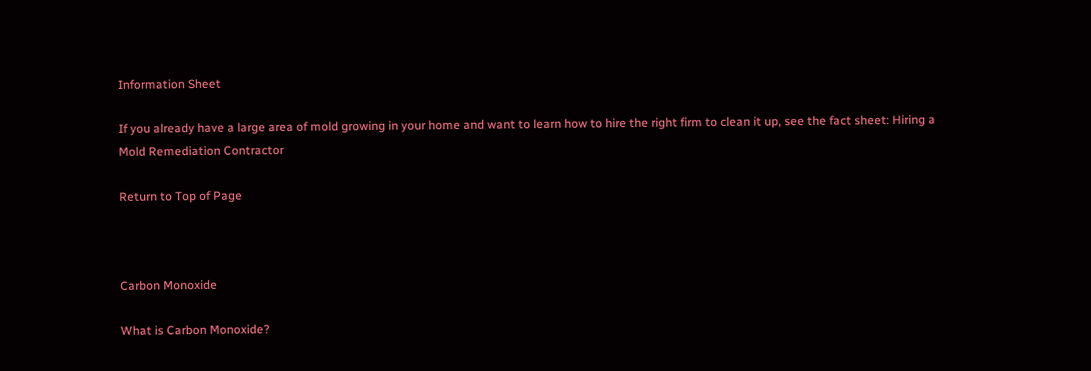Information Sheet

If you already have a large area of mold growing in your home and want to learn how to hire the right firm to clean it up, see the fact sheet: Hiring a Mold Remediation Contractor

Return to Top of Page



Carbon Monoxide

What is Carbon Monoxide?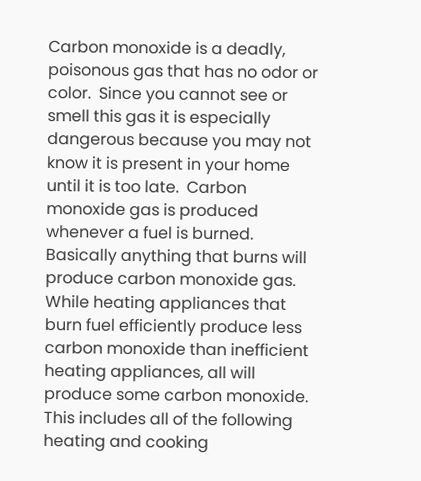Carbon monoxide is a deadly, poisonous gas that has no odor or color.  Since you cannot see or smell this gas it is especially dangerous because you may not know it is present in your home until it is too late.  Carbon monoxide gas is produced whenever a fuel is burned.  Basically anything that burns will produce carbon monoxide gas.  While heating appliances that burn fuel efficiently produce less carbon monoxide than inefficient heating appliances, all will produce some carbon monoxide.  This includes all of the following heating and cooking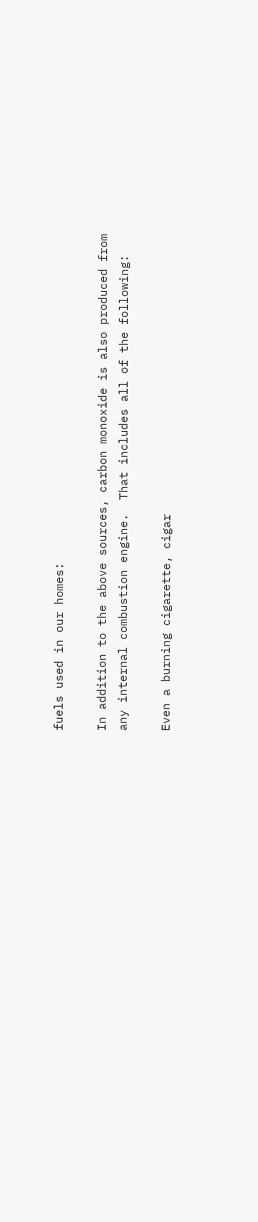fuels used in our homes:

In addition to the above sources, carbon monoxide is also produced from any internal combustion engine.  That includes all of the following:

Even a burning cigarette, cigar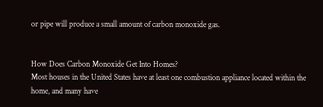or pipe will produce a small amount of carbon monoxide gas.


How Does Carbon Monoxide Get Into Homes?
Most houses in the United States have at least one combustion appliance located within the home, and many have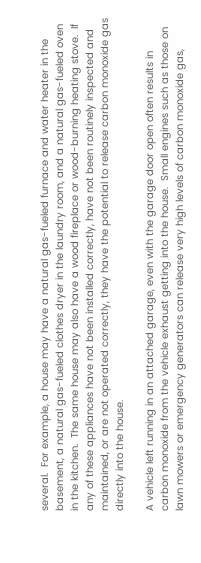several.  For example, a house may have a natural gas-fueled furnace and water heater in the basement, a natural gas-fueled clothes dryer in the laundry room, and a natural gas-fueled oven in the kitchen.  The same house may also have a wood fireplace or wood-burning heating stove.  If any of these appliances have not been installed correctly, have not been routinely inspected and maintained, or are not operated correctly, they have the potential to release carbon monoxide gas directly into the house.

A vehicle left running in an attached garage, even with the garage door open often results in carbon monoxide from the vehicle exhaust getting into the house.  Small engines such as those on lawn mowers or emergency generators can release very high levels of carbon monoxide gas,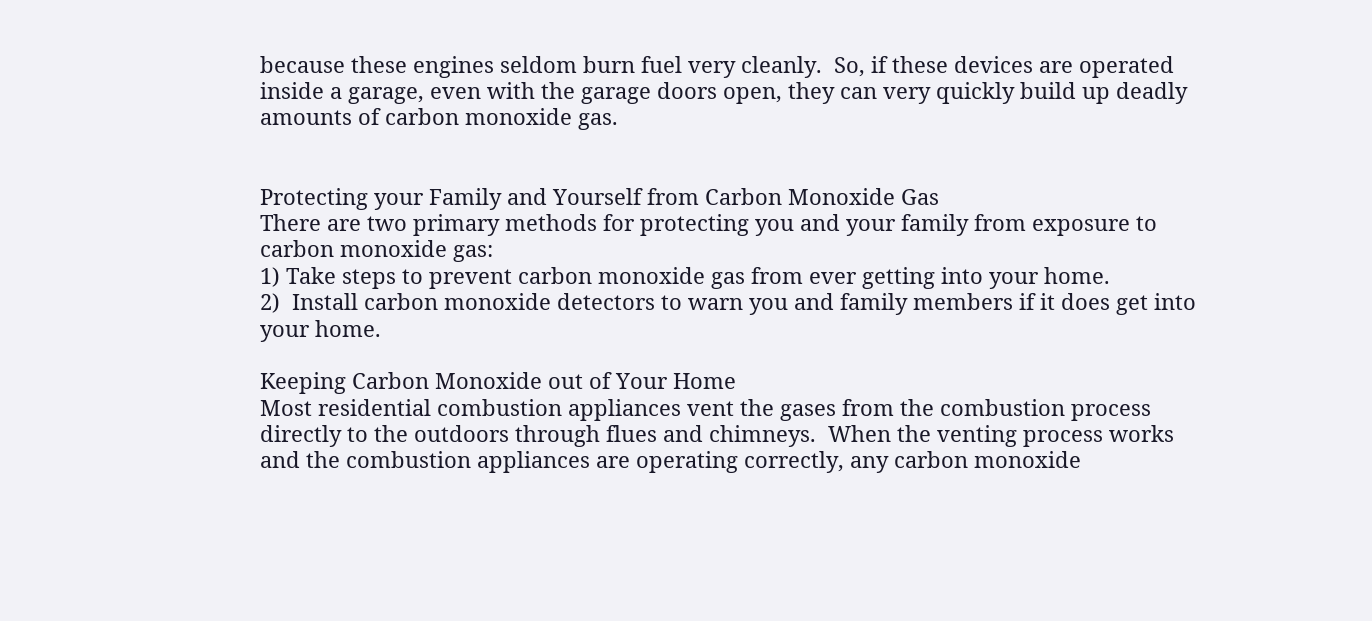because these engines seldom burn fuel very cleanly.  So, if these devices are operated inside a garage, even with the garage doors open, they can very quickly build up deadly amounts of carbon monoxide gas.


Protecting your Family and Yourself from Carbon Monoxide Gas
There are two primary methods for protecting you and your family from exposure to carbon monoxide gas:
1) Take steps to prevent carbon monoxide gas from ever getting into your home.
2)  Install carbon monoxide detectors to warn you and family members if it does get into your home.

Keeping Carbon Monoxide out of Your Home
Most residential combustion appliances vent the gases from the combustion process directly to the outdoors through flues and chimneys.  When the venting process works and the combustion appliances are operating correctly, any carbon monoxide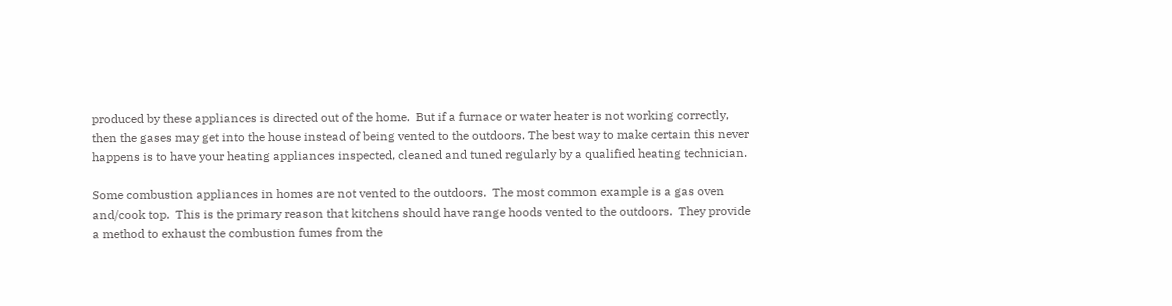produced by these appliances is directed out of the home.  But if a furnace or water heater is not working correctly, then the gases may get into the house instead of being vented to the outdoors. The best way to make certain this never happens is to have your heating appliances inspected, cleaned and tuned regularly by a qualified heating technician.

Some combustion appliances in homes are not vented to the outdoors.  The most common example is a gas oven and/cook top.  This is the primary reason that kitchens should have range hoods vented to the outdoors.  They provide a method to exhaust the combustion fumes from the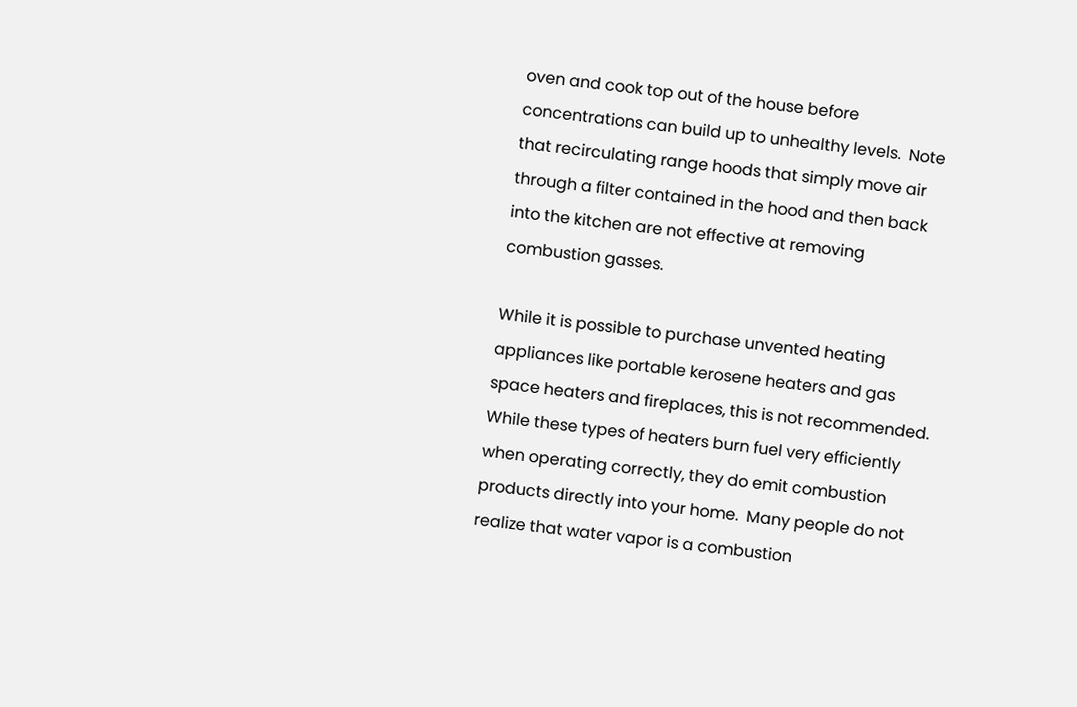oven and cook top out of the house before concentrations can build up to unhealthy levels.  Note that recirculating range hoods that simply move air through a filter contained in the hood and then back into the kitchen are not effective at removing combustion gasses.

While it is possible to purchase unvented heating appliances like portable kerosene heaters and gas space heaters and fireplaces, this is not recommended.  While these types of heaters burn fuel very efficiently when operating correctly, they do emit combustion products directly into your home.  Many people do not realize that water vapor is a combustion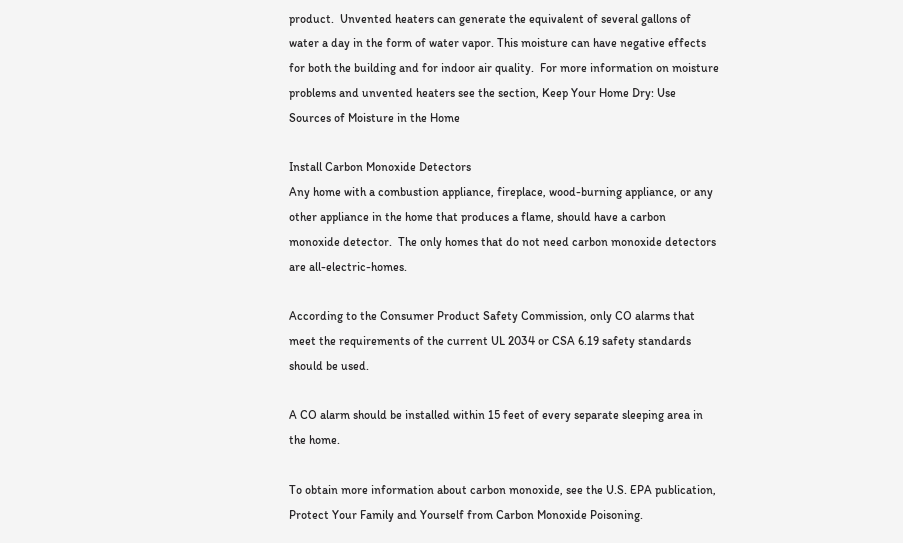product.  Unvented heaters can generate the equivalent of several gallons of water a day in the form of water vapor. This moisture can have negative effects for both the building and for indoor air quality.  For more information on moisture problems and unvented heaters see the section, Keep Your Home Dry: Use Sources of Moisture in the Home

Install Carbon Monoxide Detectors
Any home with a combustion appliance, fireplace, wood-burning appliance, or any other appliance in the home that produces a flame, should have a carbon monoxide detector.  The only homes that do not need carbon monoxide detectors are all-electric-homes.

According to the Consumer Product Safety Commission, only CO alarms that meet the requirements of the current UL 2034 or CSA 6.19 safety standards should be used.

A CO alarm should be installed within 15 feet of every separate sleeping area in the home.

To obtain more information about carbon monoxide, see the U.S. EPA publication, Protect Your Family and Yourself from Carbon Monoxide Poisoning.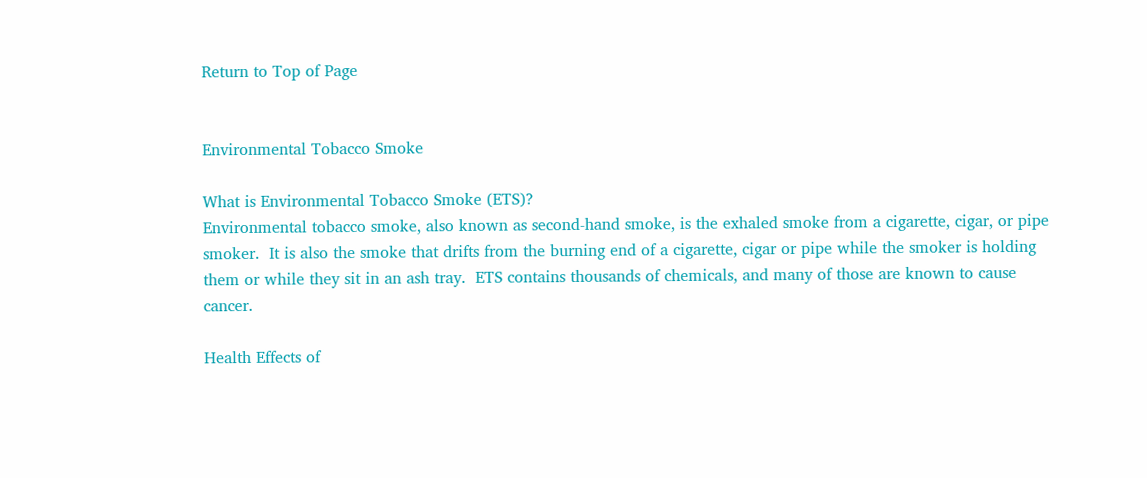Return to Top of Page


Environmental Tobacco Smoke

What is Environmental Tobacco Smoke (ETS)?
Environmental tobacco smoke, also known as second-hand smoke, is the exhaled smoke from a cigarette, cigar, or pipe smoker.  It is also the smoke that drifts from the burning end of a cigarette, cigar or pipe while the smoker is holding them or while they sit in an ash tray.  ETS contains thousands of chemicals, and many of those are known to cause cancer.

Health Effects of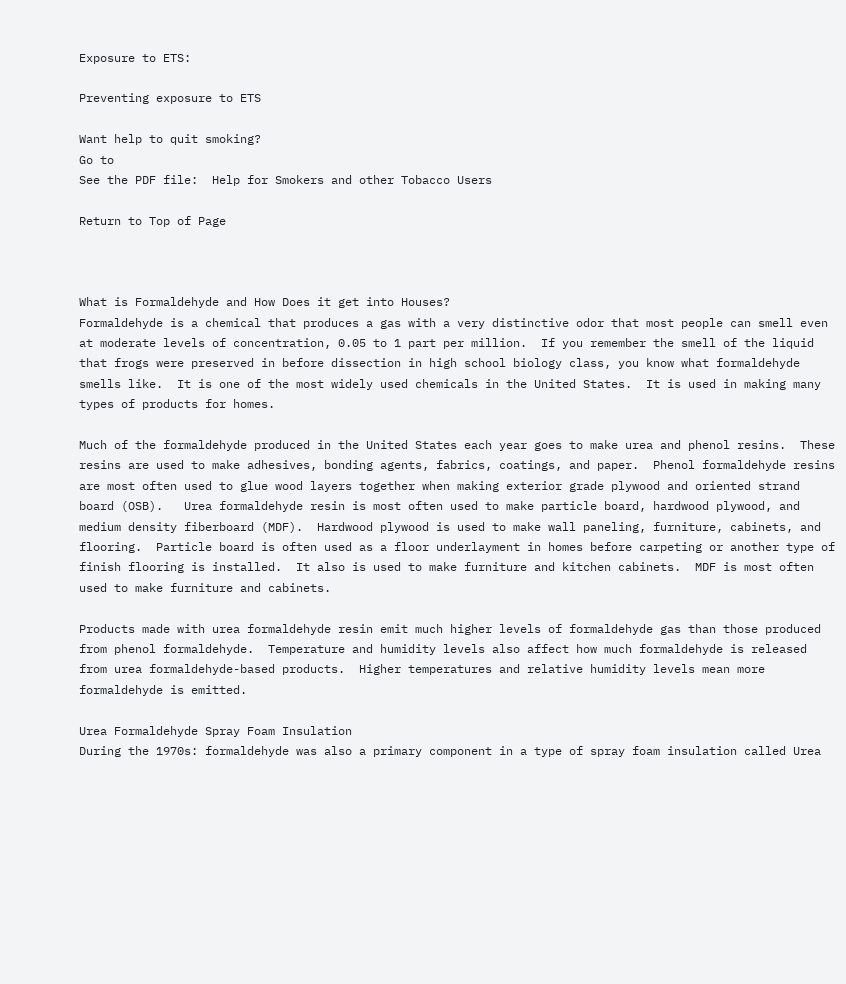Exposure to ETS:

Preventing exposure to ETS

Want help to quit smoking?
Go to
See the PDF file:  Help for Smokers and other Tobacco Users

Return to Top of Page



What is Formaldehyde and How Does it get into Houses?
Formaldehyde is a chemical that produces a gas with a very distinctive odor that most people can smell even at moderate levels of concentration, 0.05 to 1 part per million.  If you remember the smell of the liquid that frogs were preserved in before dissection in high school biology class, you know what formaldehyde smells like.  It is one of the most widely used chemicals in the United States.  It is used in making many types of products for homes.

Much of the formaldehyde produced in the United States each year goes to make urea and phenol resins.  These resins are used to make adhesives, bonding agents, fabrics, coatings, and paper.  Phenol formaldehyde resins are most often used to glue wood layers together when making exterior grade plywood and oriented strand board (OSB).   Urea formaldehyde resin is most often used to make particle board, hardwood plywood, and medium density fiberboard (MDF).  Hardwood plywood is used to make wall paneling, furniture, cabinets, and flooring.  Particle board is often used as a floor underlayment in homes before carpeting or another type of finish flooring is installed.  It also is used to make furniture and kitchen cabinets.  MDF is most often used to make furniture and cabinets.

Products made with urea formaldehyde resin emit much higher levels of formaldehyde gas than those produced from phenol formaldehyde.  Temperature and humidity levels also affect how much formaldehyde is released from urea formaldehyde-based products.  Higher temperatures and relative humidity levels mean more formaldehyde is emitted.

Urea Formaldehyde Spray Foam Insulation
During the 1970s: formaldehyde was also a primary component in a type of spray foam insulation called Urea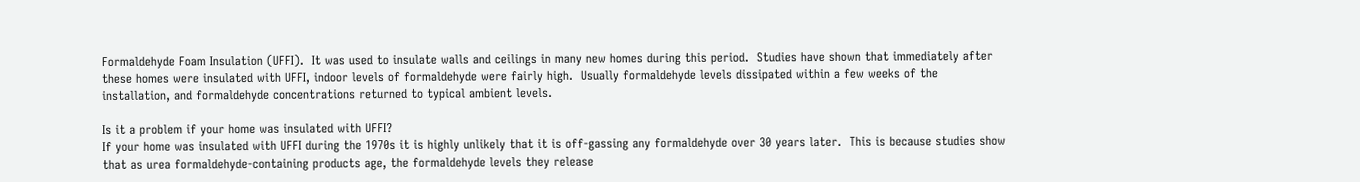Formaldehyde Foam Insulation (UFFI).  It was used to insulate walls and ceilings in many new homes during this period.  Studies have shown that immediately after these homes were insulated with UFFI, indoor levels of formaldehyde were fairly high.  Usually formaldehyde levels dissipated within a few weeks of the installation, and formaldehyde concentrations returned to typical ambient levels.

Is it a problem if your home was insulated with UFFI?
If your home was insulated with UFFI during the 1970s it is highly unlikely that it is off-gassing any formaldehyde over 30 years later.  This is because studies show that as urea formaldehyde-containing products age, the formaldehyde levels they release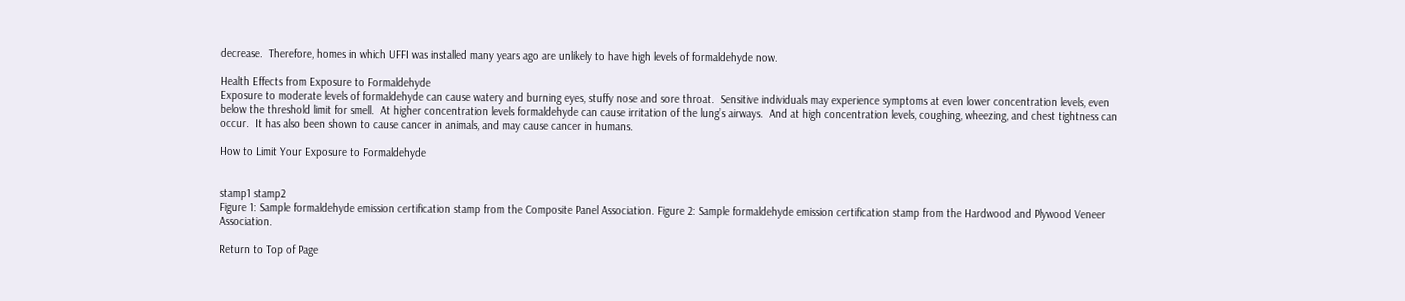decrease.  Therefore, homes in which UFFI was installed many years ago are unlikely to have high levels of formaldehyde now.

Health Effects from Exposure to Formaldehyde
Exposure to moderate levels of formaldehyde can cause watery and burning eyes, stuffy nose and sore throat.  Sensitive individuals may experience symptoms at even lower concentration levels, even below the threshold limit for smell.  At higher concentration levels formaldehyde can cause irritation of the lung’s airways.  And at high concentration levels, coughing, wheezing, and chest tightness can occur.  It has also been shown to cause cancer in animals, and may cause cancer in humans.

How to Limit Your Exposure to Formaldehyde


stamp1 stamp2
Figure 1: Sample formaldehyde emission certification stamp from the Composite Panel Association. Figure 2: Sample formaldehyde emission certification stamp from the Hardwood and Plywood Veneer Association.

Return to Top of Page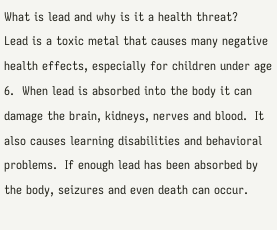What is lead and why is it a health threat?
Lead is a toxic metal that causes many negative health effects, especially for children under age 6.  When lead is absorbed into the body it can damage the brain, kidneys, nerves and blood.  It also causes learning disabilities and behavioral problems.  If enough lead has been absorbed by the body, seizures and even death can occur.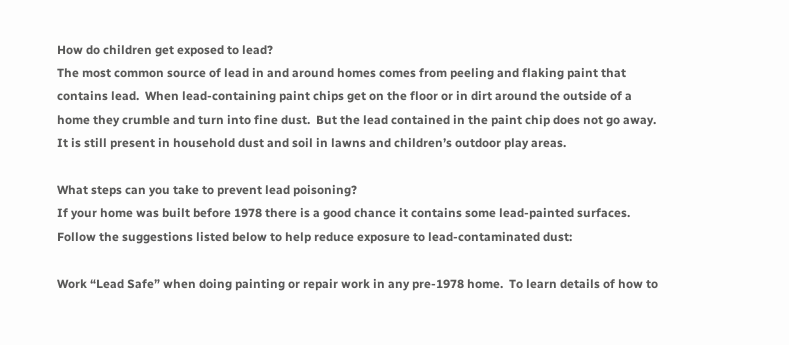How do children get exposed to lead?
The most common source of lead in and around homes comes from peeling and flaking paint that contains lead.  When lead-containing paint chips get on the floor or in dirt around the outside of a home they crumble and turn into fine dust.  But the lead contained in the paint chip does not go away.  It is still present in household dust and soil in lawns and children’s outdoor play areas.

What steps can you take to prevent lead poisoning?
If your home was built before 1978 there is a good chance it contains some lead-painted surfaces.  Follow the suggestions listed below to help reduce exposure to lead-contaminated dust:

Work “Lead Safe” when doing painting or repair work in any pre-1978 home.  To learn details of how to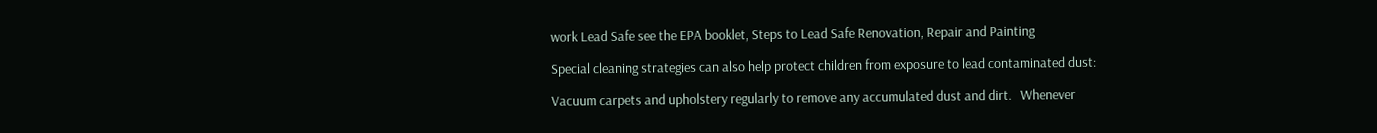work Lead Safe see the EPA booklet, Steps to Lead Safe Renovation, Repair and Painting

Special cleaning strategies can also help protect children from exposure to lead contaminated dust:

Vacuum carpets and upholstery regularly to remove any accumulated dust and dirt.   Whenever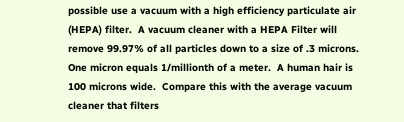possible use a vacuum with a high efficiency particulate air (HEPA) filter.  A vacuum cleaner with a HEPA Filter will remove 99.97% of all particles down to a size of .3 microns.   One micron equals 1/millionth of a meter.  A human hair is 100 microns wide.  Compare this with the average vacuum cleaner that filters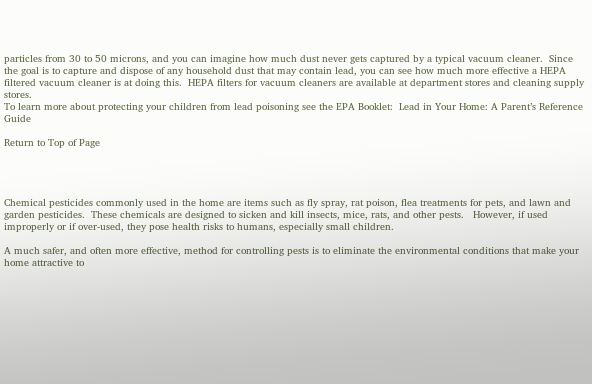particles from 30 to 50 microns, and you can imagine how much dust never gets captured by a typical vacuum cleaner.  Since the goal is to capture and dispose of any household dust that may contain lead, you can see how much more effective a HEPA filtered vacuum cleaner is at doing this.  HEPA filters for vacuum cleaners are available at department stores and cleaning supply stores.
To learn more about protecting your children from lead poisoning see the EPA Booklet:  Lead in Your Home: A Parent’s Reference Guide

Return to Top of Page




Chemical pesticides commonly used in the home are items such as fly spray, rat poison, flea treatments for pets, and lawn and garden pesticides.  These chemicals are designed to sicken and kill insects, mice, rats, and other pests.   However, if used improperly or if over-used, they pose health risks to humans, especially small children.

A much safer, and often more effective, method for controlling pests is to eliminate the environmental conditions that make your home attractive to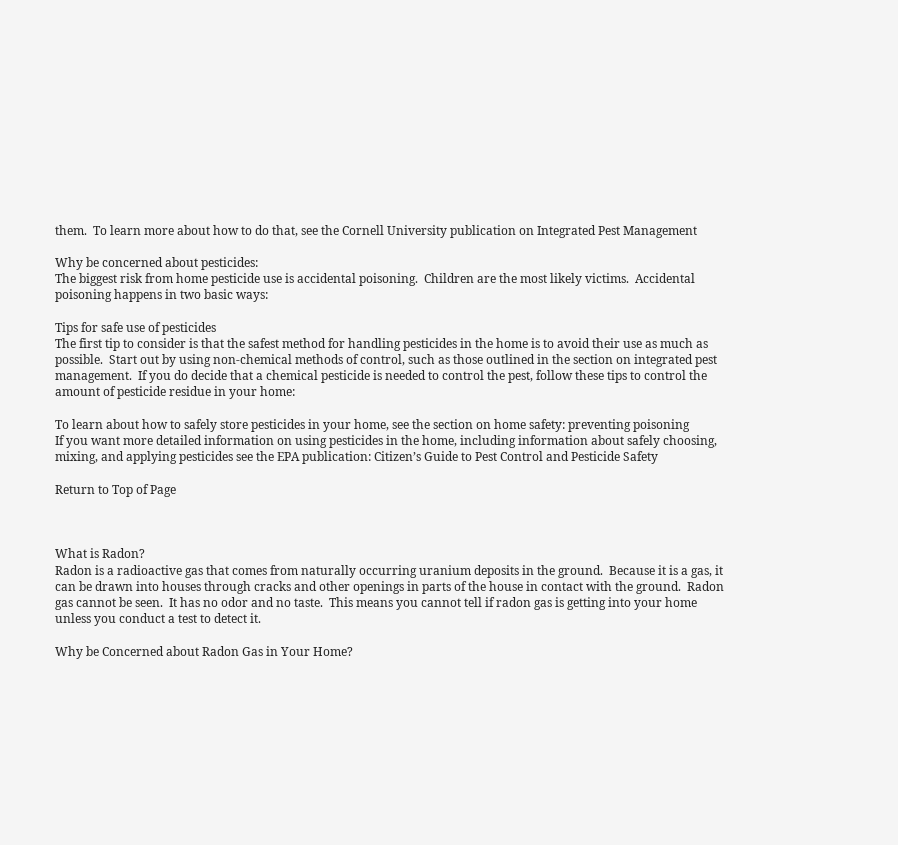them.  To learn more about how to do that, see the Cornell University publication on Integrated Pest Management

Why be concerned about pesticides:
The biggest risk from home pesticide use is accidental poisoning.  Children are the most likely victims.  Accidental poisoning happens in two basic ways:

Tips for safe use of pesticides
The first tip to consider is that the safest method for handling pesticides in the home is to avoid their use as much as possible.  Start out by using non-chemical methods of control, such as those outlined in the section on integrated pest management.  If you do decide that a chemical pesticide is needed to control the pest, follow these tips to control the amount of pesticide residue in your home:

To learn about how to safely store pesticides in your home, see the section on home safety: preventing poisoning
If you want more detailed information on using pesticides in the home, including information about safely choosing, mixing, and applying pesticides see the EPA publication: Citizen’s Guide to Pest Control and Pesticide Safety

Return to Top of Page



What is Radon?
Radon is a radioactive gas that comes from naturally occurring uranium deposits in the ground.  Because it is a gas, it can be drawn into houses through cracks and other openings in parts of the house in contact with the ground.  Radon gas cannot be seen.  It has no odor and no taste.  This means you cannot tell if radon gas is getting into your home unless you conduct a test to detect it.

Why be Concerned about Radon Gas in Your Home?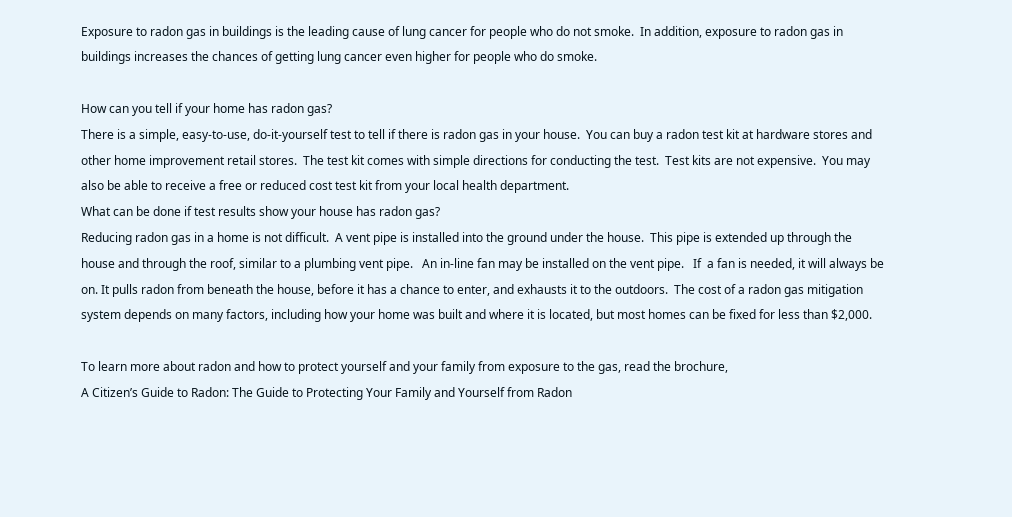Exposure to radon gas in buildings is the leading cause of lung cancer for people who do not smoke.  In addition, exposure to radon gas in buildings increases the chances of getting lung cancer even higher for people who do smoke.

How can you tell if your home has radon gas?
There is a simple, easy-to-use, do-it-yourself test to tell if there is radon gas in your house.  You can buy a radon test kit at hardware stores and other home improvement retail stores.  The test kit comes with simple directions for conducting the test.  Test kits are not expensive.  You may also be able to receive a free or reduced cost test kit from your local health department.
What can be done if test results show your house has radon gas?
Reducing radon gas in a home is not difficult.  A vent pipe is installed into the ground under the house.  This pipe is extended up through the house and through the roof, similar to a plumbing vent pipe.   An in-line fan may be installed on the vent pipe.   If  a fan is needed, it will always be on. It pulls radon from beneath the house, before it has a chance to enter, and exhausts it to the outdoors.  The cost of a radon gas mitigation system depends on many factors, including how your home was built and where it is located, but most homes can be fixed for less than $2,000.

To learn more about radon and how to protect yourself and your family from exposure to the gas, read the brochure,
A Citizen’s Guide to Radon: The Guide to Protecting Your Family and Yourself from Radon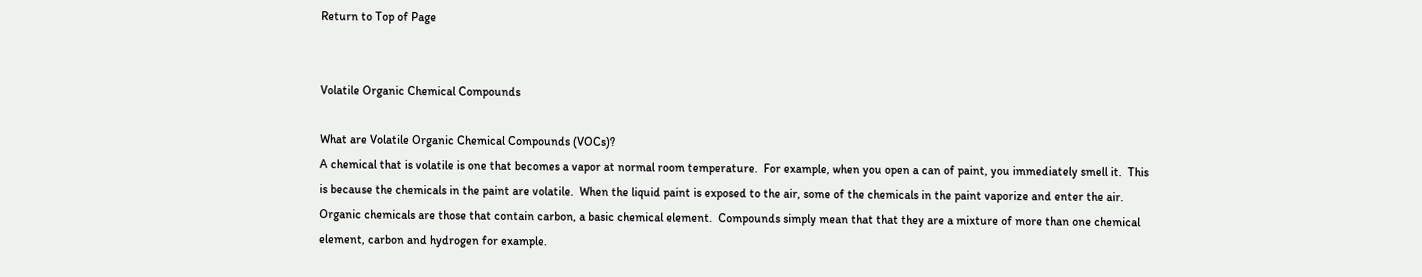Return to Top of Page


Volatile Organic Chemical Compounds

What are Volatile Organic Chemical Compounds (VOCs)?
A chemical that is volatile is one that becomes a vapor at normal room temperature.  For example, when you open a can of paint, you immediately smell it.  This is because the chemicals in the paint are volatile.  When the liquid paint is exposed to the air, some of the chemicals in the paint vaporize and enter the air.  Organic chemicals are those that contain carbon, a basic chemical element.  Compounds simply mean that that they are a mixture of more than one chemical element, carbon and hydrogen for example.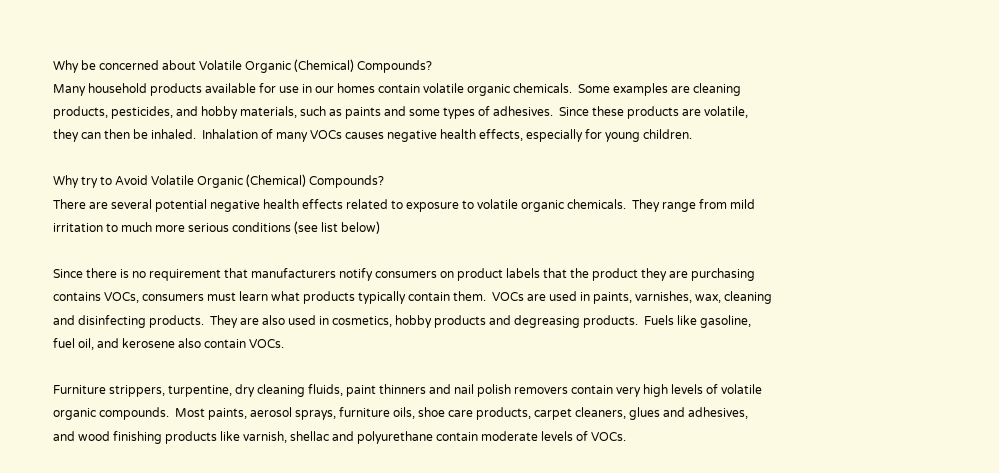Why be concerned about Volatile Organic (Chemical) Compounds?
Many household products available for use in our homes contain volatile organic chemicals.  Some examples are cleaning products, pesticides, and hobby materials, such as paints and some types of adhesives.  Since these products are volatile, they can then be inhaled.  Inhalation of many VOCs causes negative health effects, especially for young children.

Why try to Avoid Volatile Organic (Chemical) Compounds?
There are several potential negative health effects related to exposure to volatile organic chemicals.  They range from mild irritation to much more serious conditions (see list below)

Since there is no requirement that manufacturers notify consumers on product labels that the product they are purchasing contains VOCs, consumers must learn what products typically contain them.  VOCs are used in paints, varnishes, wax, cleaning and disinfecting products.  They are also used in cosmetics, hobby products and degreasing products.  Fuels like gasoline, fuel oil, and kerosene also contain VOCs.

Furniture strippers, turpentine, dry cleaning fluids, paint thinners and nail polish removers contain very high levels of volatile organic compounds.  Most paints, aerosol sprays, furniture oils, shoe care products, carpet cleaners, glues and adhesives, and wood finishing products like varnish, shellac and polyurethane contain moderate levels of VOCs.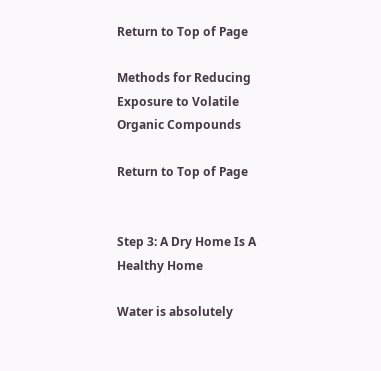Return to Top of Page

Methods for Reducing Exposure to Volatile Organic Compounds

Return to Top of Page


Step 3: A Dry Home Is A Healthy Home

Water is absolutely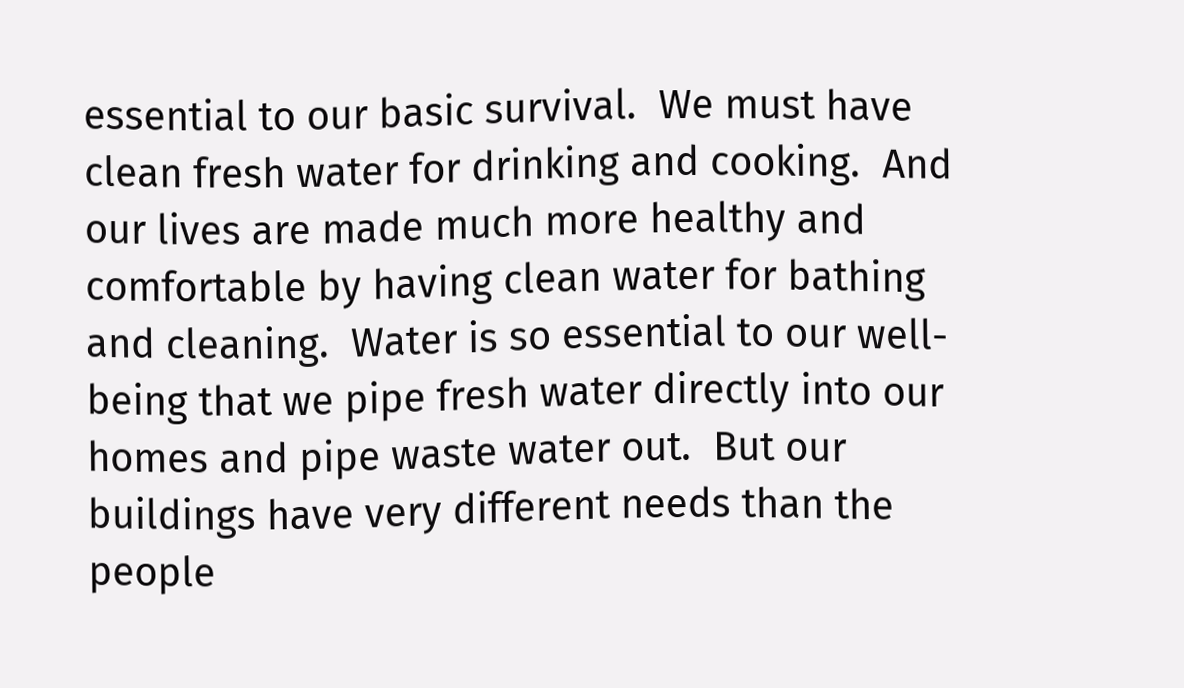essential to our basic survival.  We must have clean fresh water for drinking and cooking.  And our lives are made much more healthy and comfortable by having clean water for bathing and cleaning.  Water is so essential to our well-being that we pipe fresh water directly into our homes and pipe waste water out.  But our buildings have very different needs than the people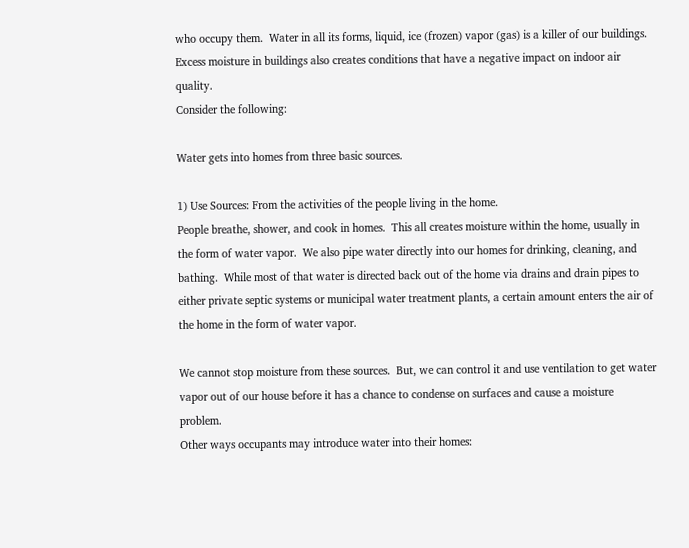who occupy them.  Water in all its forms, liquid, ice (frozen) vapor (gas) is a killer of our buildings.  Excess moisture in buildings also creates conditions that have a negative impact on indoor air quality.
Consider the following:

Water gets into homes from three basic sources.

1) Use Sources: From the activities of the people living in the home.
People breathe, shower, and cook in homes.  This all creates moisture within the home, usually in the form of water vapor.  We also pipe water directly into our homes for drinking, cleaning, and bathing.  While most of that water is directed back out of the home via drains and drain pipes to either private septic systems or municipal water treatment plants, a certain amount enters the air of the home in the form of water vapor.

We cannot stop moisture from these sources.  But, we can control it and use ventilation to get water vapor out of our house before it has a chance to condense on surfaces and cause a moisture problem.
Other ways occupants may introduce water into their homes: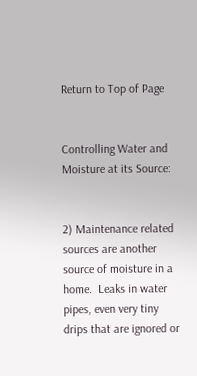Return to Top of Page


Controlling Water and Moisture at its Source:


2) Maintenance related sources are another source of moisture in a home.  Leaks in water pipes, even very tiny drips that are ignored or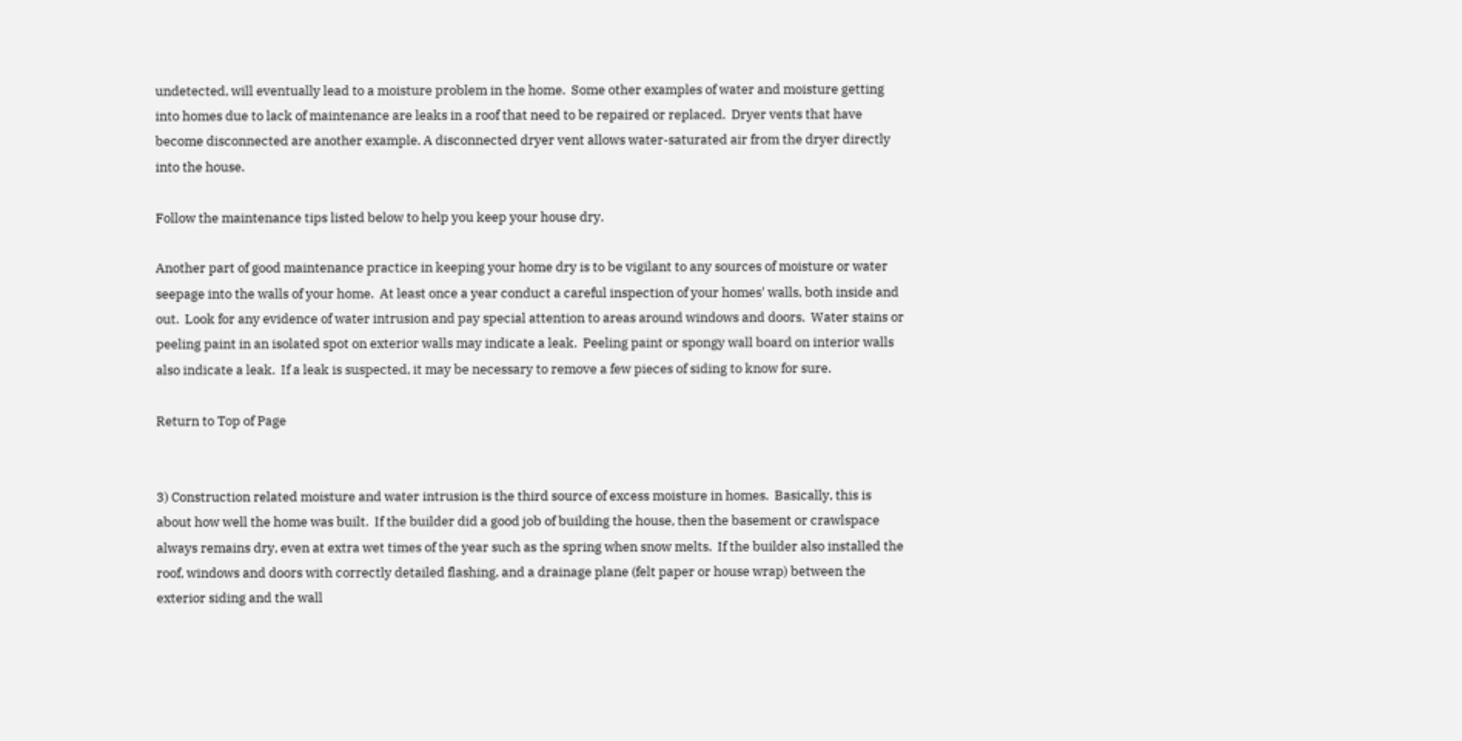undetected, will eventually lead to a moisture problem in the home.  Some other examples of water and moisture getting into homes due to lack of maintenance are leaks in a roof that need to be repaired or replaced.  Dryer vents that have become disconnected are another example. A disconnected dryer vent allows water-saturated air from the dryer directly into the house.

Follow the maintenance tips listed below to help you keep your house dry.

Another part of good maintenance practice in keeping your home dry is to be vigilant to any sources of moisture or water seepage into the walls of your home.  At least once a year conduct a careful inspection of your homes' walls, both inside and out.  Look for any evidence of water intrusion and pay special attention to areas around windows and doors.  Water stains or peeling paint in an isolated spot on exterior walls may indicate a leak.  Peeling paint or spongy wall board on interior walls also indicate a leak.  If a leak is suspected, it may be necessary to remove a few pieces of siding to know for sure.

Return to Top of Page


3) Construction related moisture and water intrusion is the third source of excess moisture in homes.  Basically, this is about how well the home was built.  If the builder did a good job of building the house, then the basement or crawlspace always remains dry, even at extra wet times of the year such as the spring when snow melts.  If the builder also installed the roof, windows and doors with correctly detailed flashing, and a drainage plane (felt paper or house wrap) between the exterior siding and the wall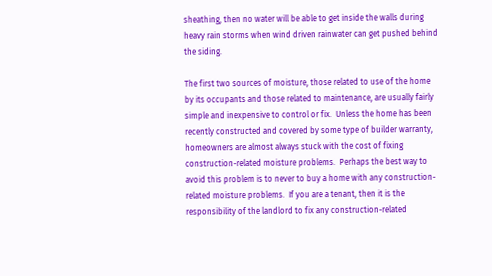sheathing, then no water will be able to get inside the walls during heavy rain storms when wind driven rainwater can get pushed behind the siding.

The first two sources of moisture, those related to use of the home by its occupants and those related to maintenance, are usually fairly simple and inexpensive to control or fix.  Unless the home has been recently constructed and covered by some type of builder warranty, homeowners are almost always stuck with the cost of fixing construction-related moisture problems.  Perhaps the best way to avoid this problem is to never to buy a home with any construction-related moisture problems.  If you are a tenant, then it is the responsibility of the landlord to fix any construction-related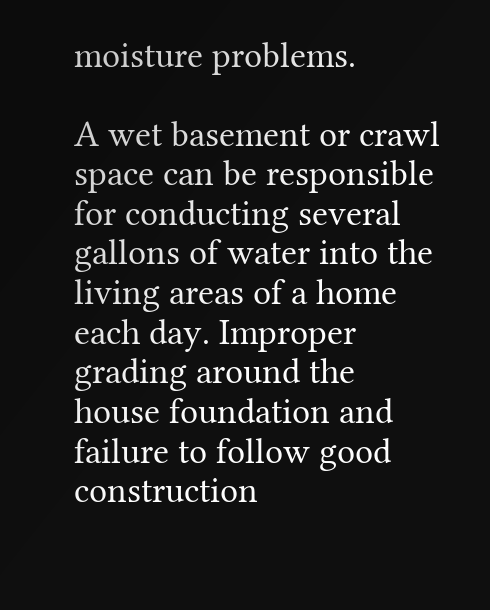moisture problems.

A wet basement or crawl space can be responsible for conducting several gallons of water into the living areas of a home each day. Improper grading around the house foundation and failure to follow good construction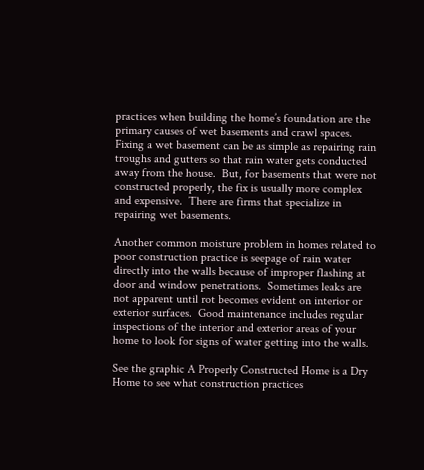practices when building the home’s foundation are the primary causes of wet basements and crawl spaces.  Fixing a wet basement can be as simple as repairing rain troughs and gutters so that rain water gets conducted away from the house.  But, for basements that were not constructed properly, the fix is usually more complex and expensive.  There are firms that specialize in repairing wet basements.

Another common moisture problem in homes related to poor construction practice is seepage of rain water directly into the walls because of improper flashing at door and window penetrations.  Sometimes leaks are not apparent until rot becomes evident on interior or exterior surfaces.  Good maintenance includes regular inspections of the interior and exterior areas of your home to look for signs of water getting into the walls.

See the graphic A Properly Constructed Home is a Dry Home to see what construction practices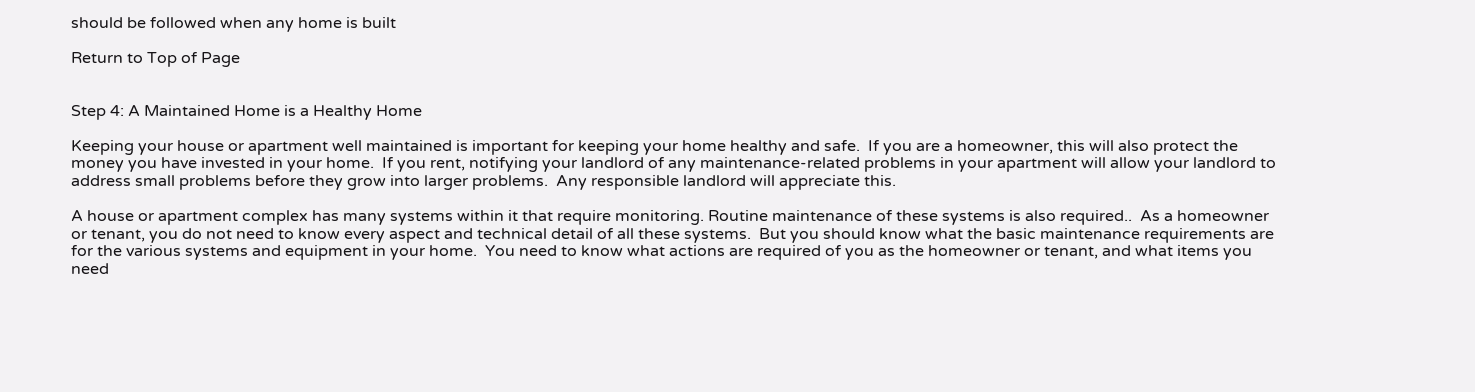should be followed when any home is built

Return to Top of Page


Step 4: A Maintained Home is a Healthy Home

Keeping your house or apartment well maintained is important for keeping your home healthy and safe.  If you are a homeowner, this will also protect the money you have invested in your home.  If you rent, notifying your landlord of any maintenance-related problems in your apartment will allow your landlord to address small problems before they grow into larger problems.  Any responsible landlord will appreciate this.

A house or apartment complex has many systems within it that require monitoring. Routine maintenance of these systems is also required..  As a homeowner or tenant, you do not need to know every aspect and technical detail of all these systems.  But you should know what the basic maintenance requirements are for the various systems and equipment in your home.  You need to know what actions are required of you as the homeowner or tenant, and what items you need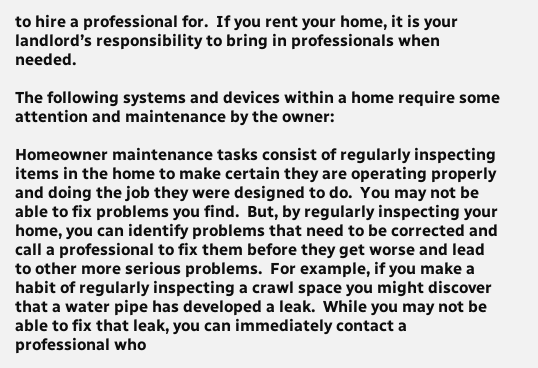to hire a professional for.  If you rent your home, it is your landlord’s responsibility to bring in professionals when needed.

The following systems and devices within a home require some attention and maintenance by the owner:

Homeowner maintenance tasks consist of regularly inspecting items in the home to make certain they are operating properly and doing the job they were designed to do.  You may not be able to fix problems you find.  But, by regularly inspecting your home, you can identify problems that need to be corrected and call a professional to fix them before they get worse and lead to other more serious problems.  For example, if you make a habit of regularly inspecting a crawl space you might discover that a water pipe has developed a leak.  While you may not be able to fix that leak, you can immediately contact a professional who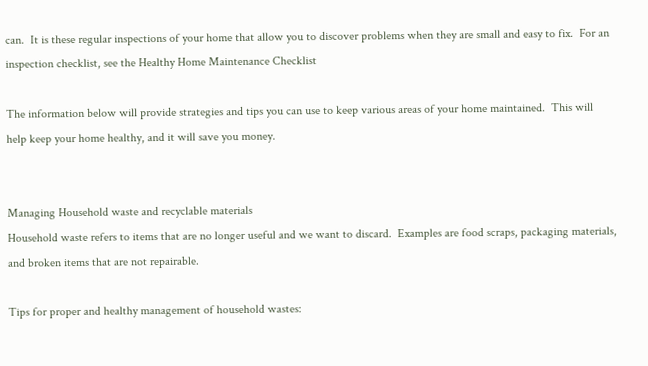can.  It is these regular inspections of your home that allow you to discover problems when they are small and easy to fix.  For an inspection checklist, see the Healthy Home Maintenance Checklist

The information below will provide strategies and tips you can use to keep various areas of your home maintained.  This will help keep your home healthy, and it will save you money.


Managing Household waste and recyclable materials
Household waste refers to items that are no longer useful and we want to discard.  Examples are food scraps, packaging materials, and broken items that are not repairable.

Tips for proper and healthy management of household wastes: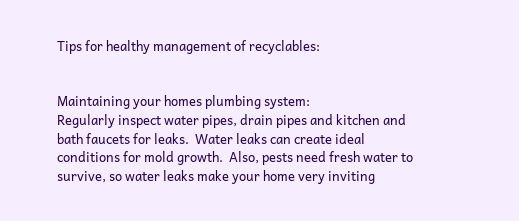Tips for healthy management of recyclables:


Maintaining your homes plumbing system:
Regularly inspect water pipes, drain pipes and kitchen and bath faucets for leaks.  Water leaks can create ideal conditions for mold growth.  Also, pests need fresh water to survive, so water leaks make your home very inviting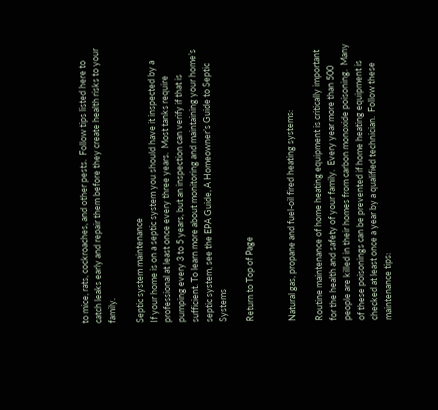to mice, rats, cockroaches, and other pests.  Follow tips listed here to catch leaks early and repair them before they create health risks to your family.

Septic system maintenance
If your home is on a septic system you should have it inspected by a professional at least once every three years.  Most tanks require pumping every 3 to 5 years, but an inspection can verify if that is sufficient. To learn more about monitoring and maintaining your home’s septic system, see the EPA Guide, A Homeowner’s Guide to Septic Systems

Return to Top of Page


Natural gas, propane and fuel-oil fired heating systems:

Routine maintenance of home heating equipment is critically important for the health and safety of your family.  Every year more than 500 people are killed in their homes from carbon monoxide poisoning.  Many of these poisonings can be prevented if home heating equipment is checked at least once a year by a qualified technician.  Follow these maintenance tips: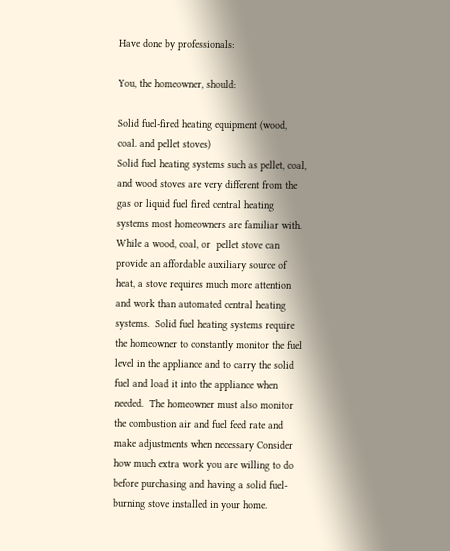Have done by professionals:

You, the homeowner, should:

Solid fuel-fired heating equipment (wood, coal. and pellet stoves)
Solid fuel heating systems such as pellet, coal, and wood stoves are very different from the gas or liquid fuel fired central heating systems most homeowners are familiar with.  While a wood, coal, or  pellet stove can provide an affordable auxiliary source of heat, a stove requires much more attention and work than automated central heating systems.  Solid fuel heating systems require the homeowner to constantly monitor the fuel level in the appliance and to carry the solid fuel and load it into the appliance when needed.  The homeowner must also monitor the combustion air and fuel feed rate and make adjustments when necessary Consider how much extra work you are willing to do before purchasing and having a solid fuel-burning stove installed in your home.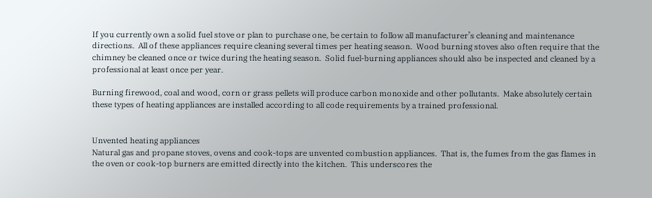If you currently own a solid fuel stove or plan to purchase one, be certain to follow all manufacturer’s cleaning and maintenance directions.  All of these appliances require cleaning several times per heating season.  Wood burning stoves also often require that the chimney be cleaned once or twice during the heating season.  Solid fuel-burning appliances should also be inspected and cleaned by a professional at least once per year.

Burning firewood, coal and wood, corn or grass pellets will produce carbon monoxide and other pollutants.  Make absolutely certain these types of heating appliances are installed according to all code requirements by a trained professional.


Unvented heating appliances
Natural gas and propane stoves, ovens and cook-tops are unvented combustion appliances.  That is, the fumes from the gas flames in the oven or cook-top burners are emitted directly into the kitchen.  This underscores the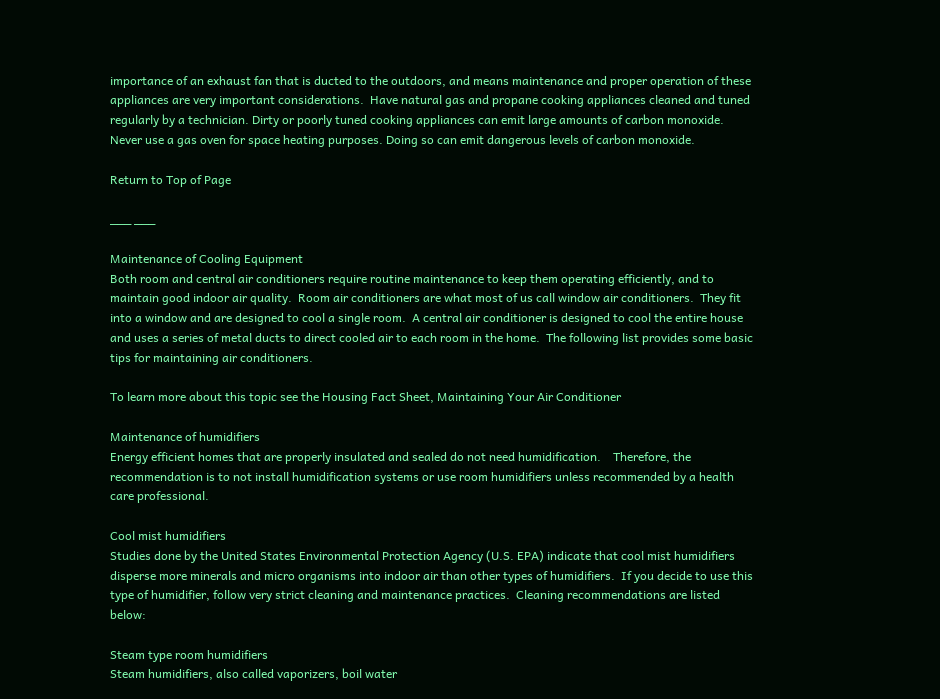importance of an exhaust fan that is ducted to the outdoors, and means maintenance and proper operation of these appliances are very important considerations.  Have natural gas and propane cooking appliances cleaned and tuned regularly by a technician. Dirty or poorly tuned cooking appliances can emit large amounts of carbon monoxide. Never use a gas oven for space heating purposes. Doing so can emit dangerous levels of carbon monoxide.

Return to Top of Page

___ ___

Maintenance of Cooling Equipment
Both room and central air conditioners require routine maintenance to keep them operating efficiently, and to maintain good indoor air quality.  Room air conditioners are what most of us call window air conditioners.  They fit into a window and are designed to cool a single room.  A central air conditioner is designed to cool the entire house and uses a series of metal ducts to direct cooled air to each room in the home.  The following list provides some basic tips for maintaining air conditioners.

To learn more about this topic see the Housing Fact Sheet, Maintaining Your Air Conditioner

Maintenance of humidifiers
Energy efficient homes that are properly insulated and sealed do not need humidification.    Therefore, the recommendation is to not install humidification systems or use room humidifiers unless recommended by a health care professional.

Cool mist humidifiers
Studies done by the United States Environmental Protection Agency (U.S. EPA) indicate that cool mist humidifiers disperse more minerals and micro organisms into indoor air than other types of humidifiers.  If you decide to use this type of humidifier, follow very strict cleaning and maintenance practices.  Cleaning recommendations are listed below:

Steam type room humidifiers
Steam humidifiers, also called vaporizers, boil water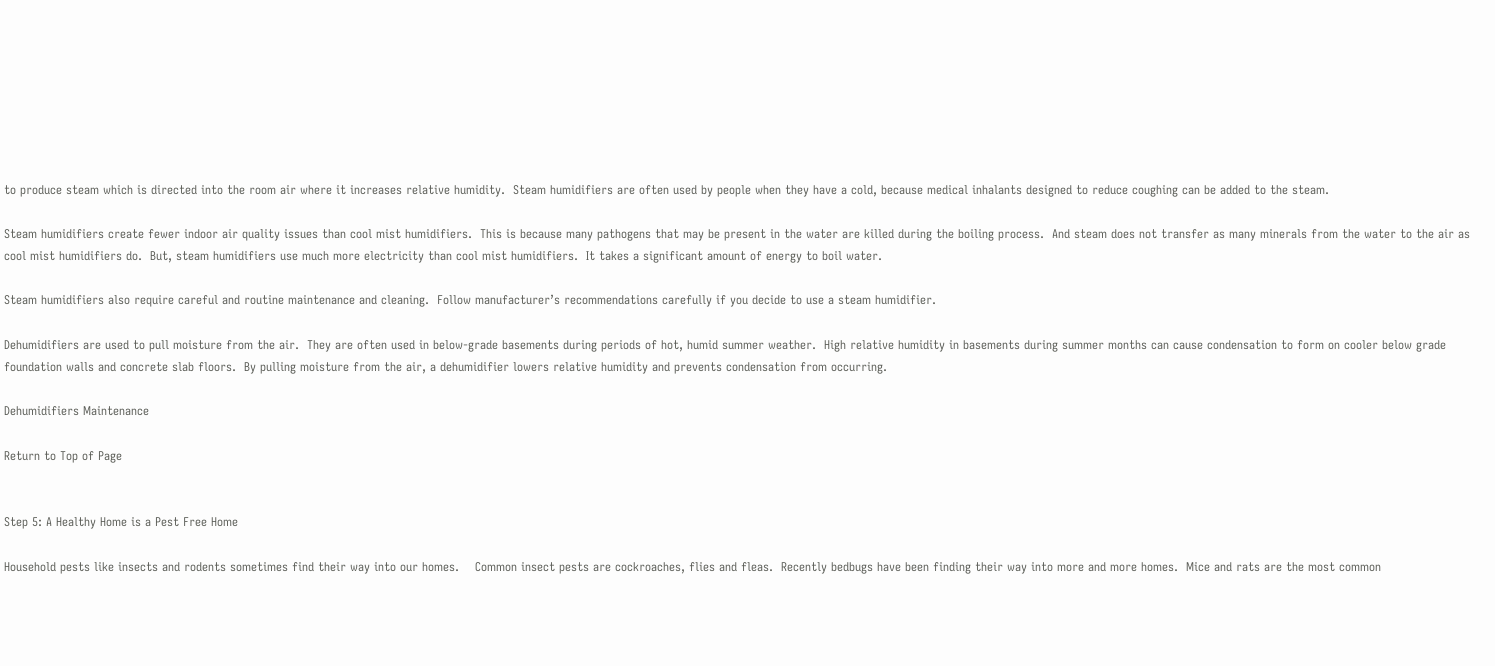to produce steam which is directed into the room air where it increases relative humidity.  Steam humidifiers are often used by people when they have a cold, because medical inhalants designed to reduce coughing can be added to the steam.

Steam humidifiers create fewer indoor air quality issues than cool mist humidifiers.  This is because many pathogens that may be present in the water are killed during the boiling process.  And steam does not transfer as many minerals from the water to the air as cool mist humidifiers do.  But, steam humidifiers use much more electricity than cool mist humidifiers.  It takes a significant amount of energy to boil water.

Steam humidifiers also require careful and routine maintenance and cleaning.  Follow manufacturer’s recommendations carefully if you decide to use a steam humidifier.

Dehumidifiers are used to pull moisture from the air.  They are often used in below-grade basements during periods of hot, humid summer weather.  High relative humidity in basements during summer months can cause condensation to form on cooler below grade foundation walls and concrete slab floors.  By pulling moisture from the air, a dehumidifier lowers relative humidity and prevents condensation from occurring.

Dehumidifiers Maintenance

Return to Top of Page


Step 5: A Healthy Home is a Pest Free Home

Household pests like insects and rodents sometimes find their way into our homes.    Common insect pests are cockroaches, flies and fleas.  Recently bedbugs have been finding their way into more and more homes.  Mice and rats are the most common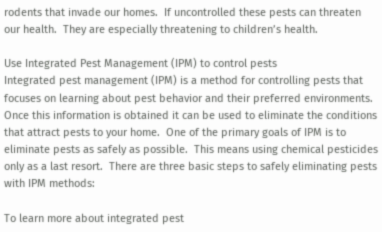rodents that invade our homes.  If uncontrolled these pests can threaten our health.  They are especially threatening to children’s health.

Use Integrated Pest Management (IPM) to control pests
Integrated pest management (IPM) is a method for controlling pests that focuses on learning about pest behavior and their preferred environments.  Once this information is obtained it can be used to eliminate the conditions that attract pests to your home.  One of the primary goals of IPM is to eliminate pests as safely as possible.  This means using chemical pesticides only as a last resort.  There are three basic steps to safely eliminating pests with IPM methods:

To learn more about integrated pest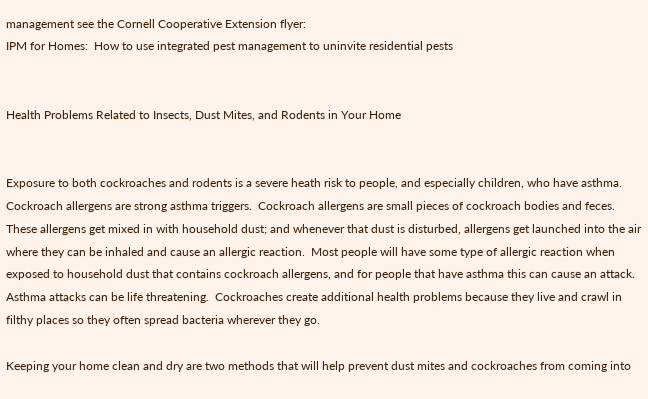management see the Cornell Cooperative Extension flyer:
IPM for Homes:  How to use integrated pest management to uninvite residential pests


Health Problems Related to Insects, Dust Mites, and Rodents in Your Home


Exposure to both cockroaches and rodents is a severe heath risk to people, and especially children, who have asthma.  Cockroach allergens are strong asthma triggers.  Cockroach allergens are small pieces of cockroach bodies and feces.  These allergens get mixed in with household dust; and whenever that dust is disturbed, allergens get launched into the air where they can be inhaled and cause an allergic reaction.  Most people will have some type of allergic reaction when exposed to household dust that contains cockroach allergens, and for people that have asthma this can cause an attack.  Asthma attacks can be life threatening.  Cockroaches create additional health problems because they live and crawl in filthy places so they often spread bacteria wherever they go.

Keeping your home clean and dry are two methods that will help prevent dust mites and cockroaches from coming into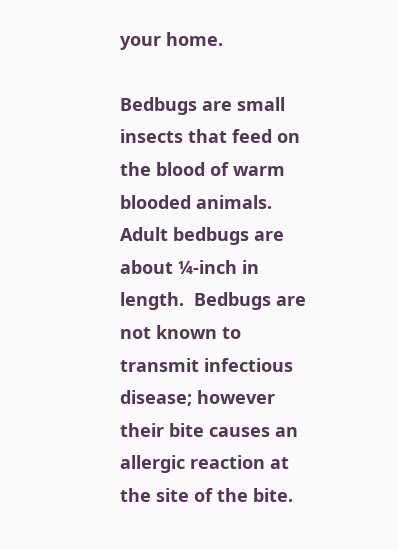your home.

Bedbugs are small insects that feed on the blood of warm blooded animals.  Adult bedbugs are about ¼-inch in length.  Bedbugs are not known to transmit infectious disease; however their bite causes an allergic reaction at the site of the bite.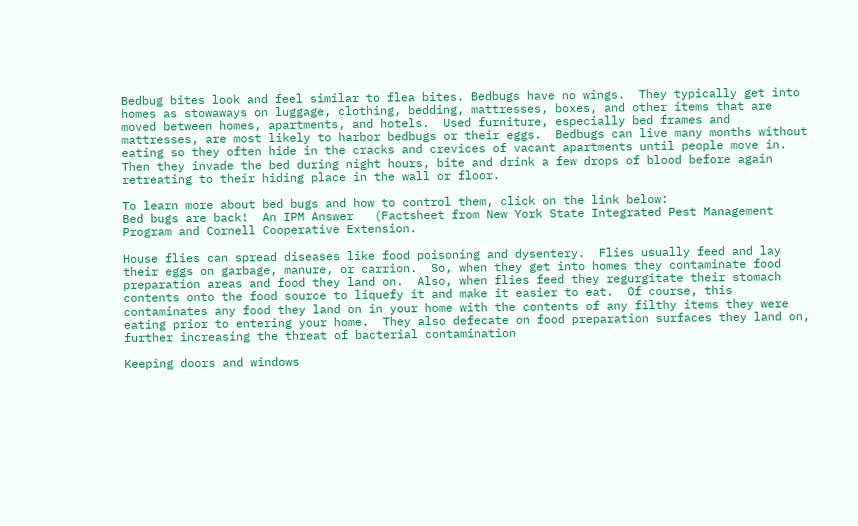Bedbug bites look and feel similar to flea bites. Bedbugs have no wings.  They typically get into homes as stowaways on luggage, clothing, bedding, mattresses, boxes, and other items that are moved between homes, apartments, and hotels.  Used furniture, especially bed frames and mattresses, are most likely to harbor bedbugs or their eggs.  Bedbugs can live many months without eating so they often hide in the cracks and crevices of vacant apartments until people move in.  Then they invade the bed during night hours, bite and drink a few drops of blood before again retreating to their hiding place in the wall or floor.

To learn more about bed bugs and how to control them, click on the link below:
Bed bugs are back!  An IPM Answer   (Factsheet from New York State Integrated Pest Management Program and Cornell Cooperative Extension.

House flies can spread diseases like food poisoning and dysentery.  Flies usually feed and lay their eggs on garbage, manure, or carrion.  So, when they get into homes they contaminate food preparation areas and food they land on.  Also, when flies feed they regurgitate their stomach contents onto the food source to liquefy it and make it easier to eat.  Of course, this contaminates any food they land on in your home with the contents of any filthy items they were eating prior to entering your home.  They also defecate on food preparation surfaces they land on, further increasing the threat of bacterial contamination

Keeping doors and windows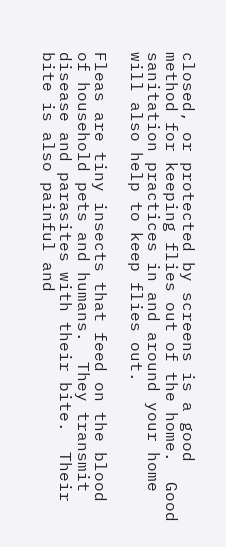closed, or protected by screens is a good method for keeping flies out of the home.  Good sanitation practices in and around your home will also help to keep flies out.

Fleas are tiny insects that feed on the blood of household pets and humans.  They transmit disease and parasites with their bite.  Their bite is also painful and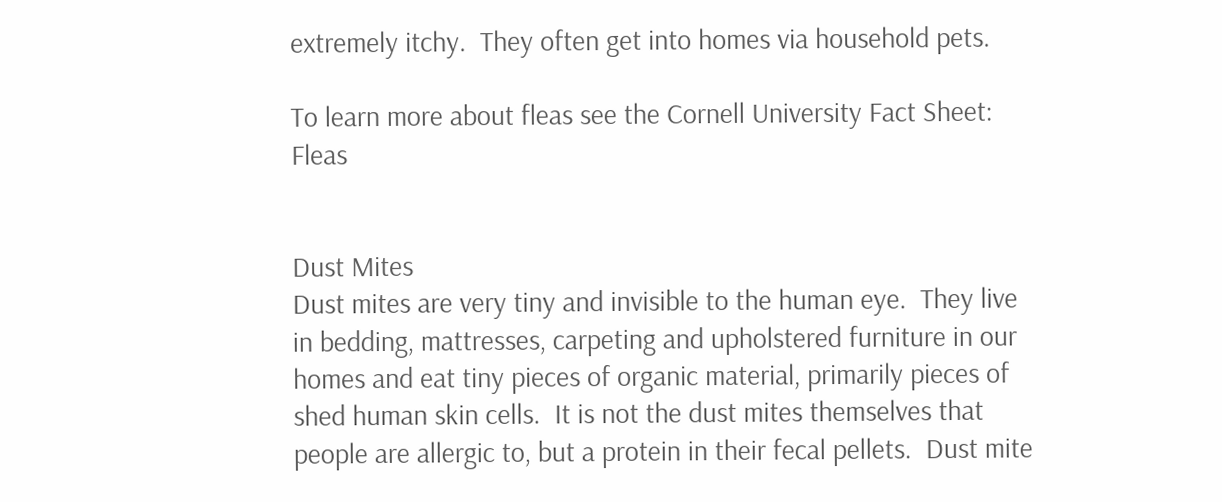extremely itchy.  They often get into homes via household pets.

To learn more about fleas see the Cornell University Fact Sheet: Fleas


Dust Mites
Dust mites are very tiny and invisible to the human eye.  They live in bedding, mattresses, carpeting and upholstered furniture in our homes and eat tiny pieces of organic material, primarily pieces of shed human skin cells.  It is not the dust mites themselves that people are allergic to, but a protein in their fecal pellets.  Dust mite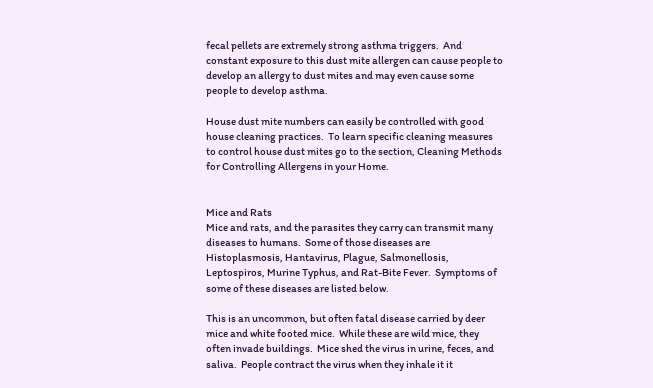fecal pellets are extremely strong asthma triggers.  And constant exposure to this dust mite allergen can cause people to develop an allergy to dust mites and may even cause some people to develop asthma.

House dust mite numbers can easily be controlled with good house cleaning practices.  To learn specific cleaning measures to control house dust mites go to the section, Cleaning Methods for Controlling Allergens in your Home.


Mice and Rats
Mice and rats, and the parasites they carry can transmit many diseases to humans.  Some of those diseases are Histoplasmosis, Hantavirus, Plague, Salmonellosis, Leptospiros, Murine Typhus, and Rat-Bite Fever.  Symptoms of some of these diseases are listed below.

This is an uncommon, but often fatal disease carried by deer mice and white footed mice.  While these are wild mice, they often invade buildings.  Mice shed the virus in urine, feces, and saliva.  People contract the virus when they inhale it it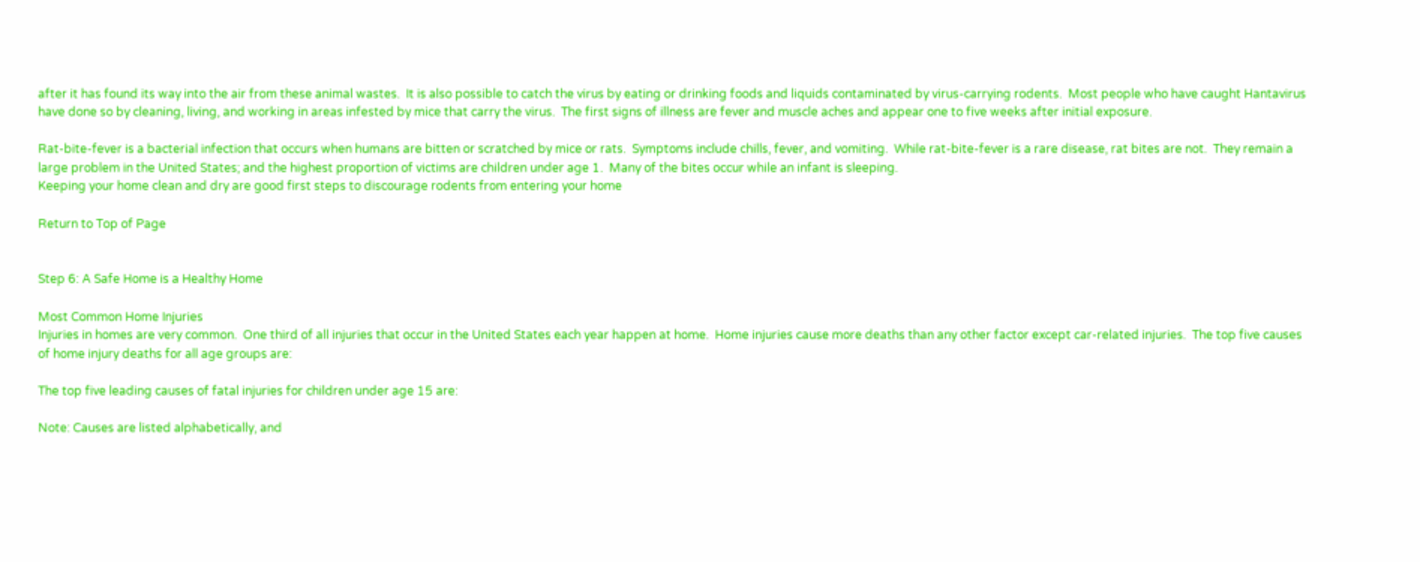after it has found its way into the air from these animal wastes.  It is also possible to catch the virus by eating or drinking foods and liquids contaminated by virus-carrying rodents.  Most people who have caught Hantavirus have done so by cleaning, living, and working in areas infested by mice that carry the virus.  The first signs of illness are fever and muscle aches and appear one to five weeks after initial exposure.

Rat-bite-fever is a bacterial infection that occurs when humans are bitten or scratched by mice or rats.  Symptoms include chills, fever, and vomiting.  While rat-bite-fever is a rare disease, rat bites are not.  They remain a large problem in the United States; and the highest proportion of victims are children under age 1.  Many of the bites occur while an infant is sleeping.
Keeping your home clean and dry are good first steps to discourage rodents from entering your home

Return to Top of Page


Step 6: A Safe Home is a Healthy Home

Most Common Home Injuries
Injuries in homes are very common.  One third of all injuries that occur in the United States each year happen at home.  Home injuries cause more deaths than any other factor except car-related injuries.  The top five causes of home injury deaths for all age groups are:

The top five leading causes of fatal injuries for children under age 15 are:

Note: Causes are listed alphabetically, and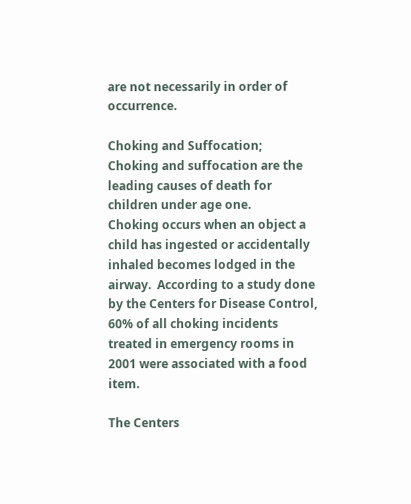are not necessarily in order of occurrence.

Choking and Suffocation;
Choking and suffocation are the leading causes of death for children under age one.
Choking occurs when an object a child has ingested or accidentally inhaled becomes lodged in the airway.  According to a study done by the Centers for Disease Control, 60% of all choking incidents treated in emergency rooms in 2001 were associated with a food item.

The Centers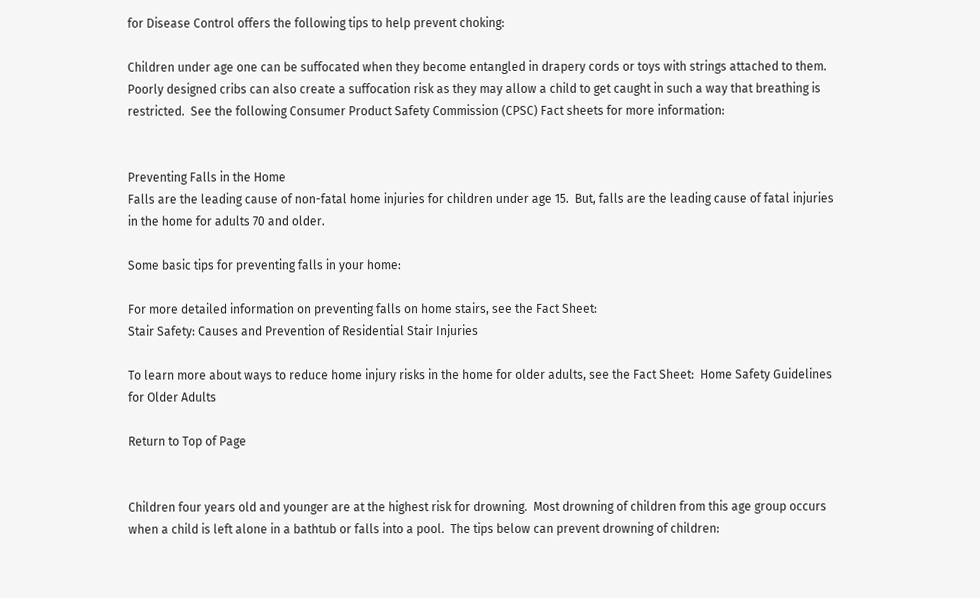for Disease Control offers the following tips to help prevent choking:

Children under age one can be suffocated when they become entangled in drapery cords or toys with strings attached to them.  Poorly designed cribs can also create a suffocation risk as they may allow a child to get caught in such a way that breathing is restricted.  See the following Consumer Product Safety Commission (CPSC) Fact sheets for more information:


Preventing Falls in the Home
Falls are the leading cause of non-fatal home injuries for children under age 15.  But, falls are the leading cause of fatal injuries in the home for adults 70 and older.

Some basic tips for preventing falls in your home:

For more detailed information on preventing falls on home stairs, see the Fact Sheet:
Stair Safety: Causes and Prevention of Residential Stair Injuries

To learn more about ways to reduce home injury risks in the home for older adults, see the Fact Sheet:  Home Safety Guidelines for Older Adults

Return to Top of Page


Children four years old and younger are at the highest risk for drowning.  Most drowning of children from this age group occurs when a child is left alone in a bathtub or falls into a pool.  The tips below can prevent drowning of children: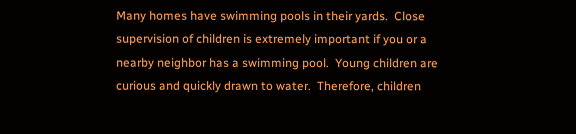Many homes have swimming pools in their yards.  Close supervision of children is extremely important if you or a nearby neighbor has a swimming pool.  Young children are curious and quickly drawn to water.  Therefore, children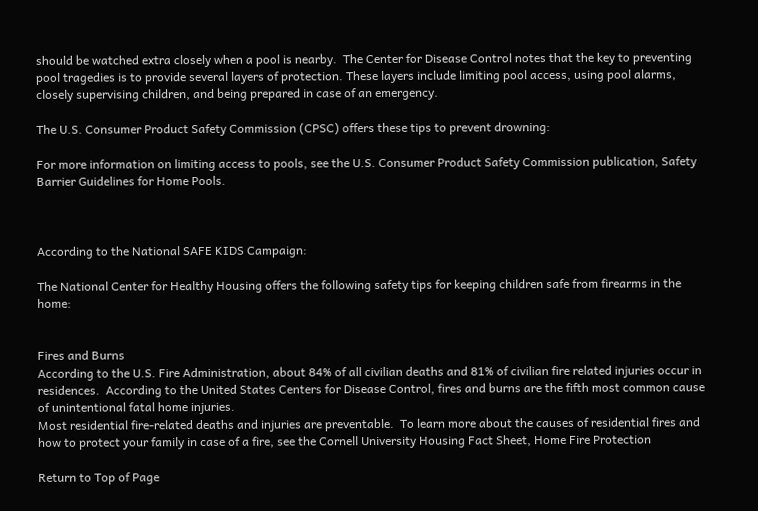should be watched extra closely when a pool is nearby.  The Center for Disease Control notes that the key to preventing pool tragedies is to provide several layers of protection. These layers include limiting pool access, using pool alarms, closely supervising children, and being prepared in case of an emergency.

The U.S. Consumer Product Safety Commission (CPSC) offers these tips to prevent drowning:

For more information on limiting access to pools, see the U.S. Consumer Product Safety Commission publication, Safety Barrier Guidelines for Home Pools.



According to the National SAFE KIDS Campaign:

The National Center for Healthy Housing offers the following safety tips for keeping children safe from firearms in the home:


Fires and Burns
According to the U.S. Fire Administration, about 84% of all civilian deaths and 81% of civilian fire related injuries occur in residences.  According to the United States Centers for Disease Control, fires and burns are the fifth most common cause of unintentional fatal home injuries.
Most residential fire-related deaths and injuries are preventable.  To learn more about the causes of residential fires and how to protect your family in case of a fire, see the Cornell University Housing Fact Sheet, Home Fire Protection

Return to Top of Page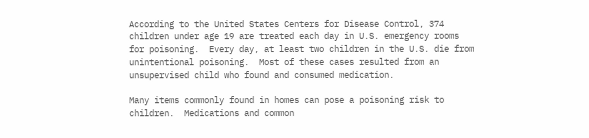According to the United States Centers for Disease Control, 374 children under age 19 are treated each day in U.S. emergency rooms for poisoning.  Every day, at least two children in the U.S. die from unintentional poisoning.  Most of these cases resulted from an unsupervised child who found and consumed medication.

Many items commonly found in homes can pose a poisoning risk to children.  Medications and common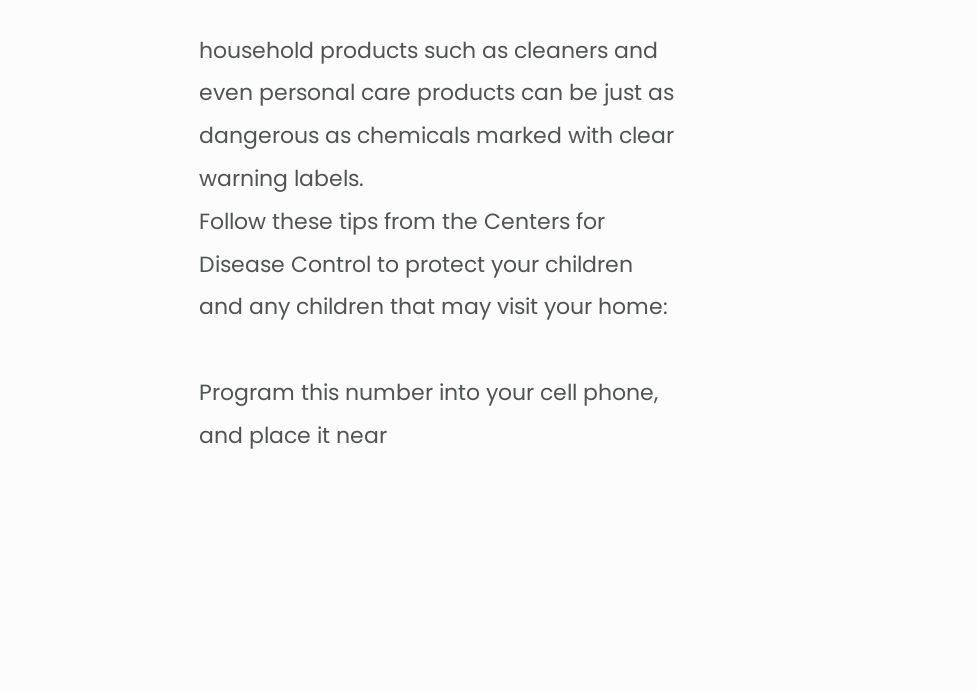household products such as cleaners and even personal care products can be just as dangerous as chemicals marked with clear warning labels.
Follow these tips from the Centers for Disease Control to protect your children and any children that may visit your home:

Program this number into your cell phone, and place it near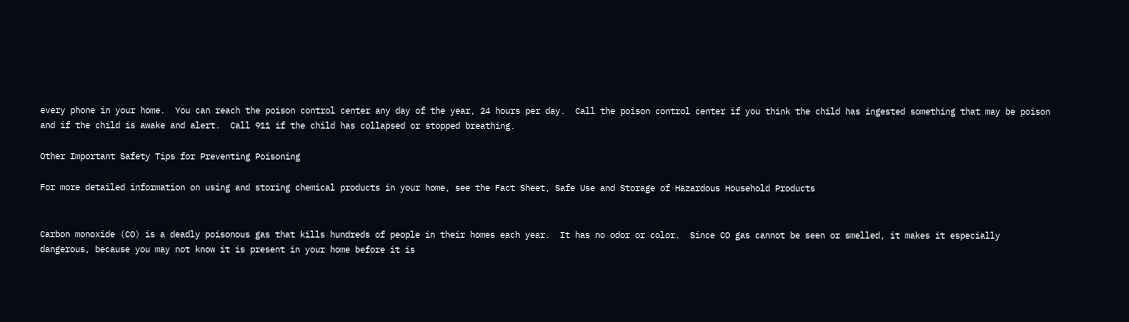every phone in your home.  You can reach the poison control center any day of the year, 24 hours per day.  Call the poison control center if you think the child has ingested something that may be poison and if the child is awake and alert.  Call 911 if the child has collapsed or stopped breathing.

Other Important Safety Tips for Preventing Poisoning

For more detailed information on using and storing chemical products in your home, see the Fact Sheet, Safe Use and Storage of Hazardous Household Products


Carbon monoxide (CO) is a deadly poisonous gas that kills hundreds of people in their homes each year.  It has no odor or color.  Since CO gas cannot be seen or smelled, it makes it especially dangerous, because you may not know it is present in your home before it is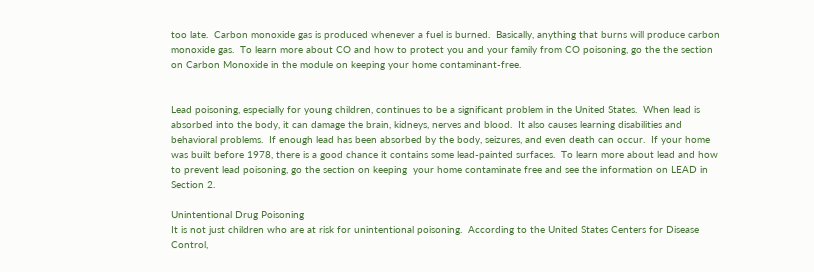too late.  Carbon monoxide gas is produced whenever a fuel is burned.  Basically, anything that burns will produce carbon monoxide gas.  To learn more about CO and how to protect you and your family from CO poisoning, go the the section on Carbon Monoxide in the module on keeping your home contaminant-free.


Lead poisoning, especially for young children, continues to be a significant problem in the United States.  When lead is absorbed into the body, it can damage the brain, kidneys, nerves and blood.  It also causes learning disabilities and behavioral problems.  If enough lead has been absorbed by the body, seizures, and even death can occur.  If your home was built before 1978, there is a good chance it contains some lead-painted surfaces.  To learn more about lead and how to prevent lead poisoning, go the section on keeping  your home contaminate free and see the information on LEAD in Section 2.

Unintentional Drug Poisoning
It is not just children who are at risk for unintentional poisoning.  According to the United States Centers for Disease Control,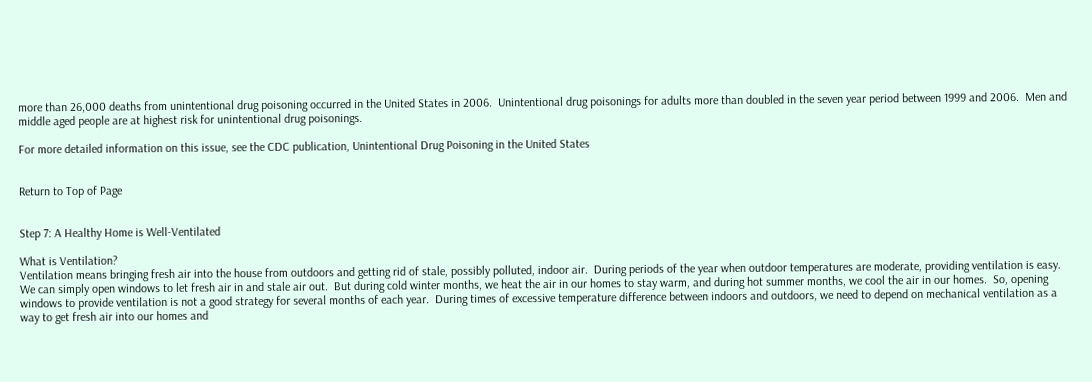more than 26,000 deaths from unintentional drug poisoning occurred in the United States in 2006.  Unintentional drug poisonings for adults more than doubled in the seven year period between 1999 and 2006.  Men and middle aged people are at highest risk for unintentional drug poisonings.

For more detailed information on this issue, see the CDC publication, Unintentional Drug Poisoning in the United States


Return to Top of Page


Step 7: A Healthy Home is Well-Ventilated

What is Ventilation?
Ventilation means bringing fresh air into the house from outdoors and getting rid of stale, possibly polluted, indoor air.  During periods of the year when outdoor temperatures are moderate, providing ventilation is easy. We can simply open windows to let fresh air in and stale air out.  But during cold winter months, we heat the air in our homes to stay warm, and during hot summer months, we cool the air in our homes.  So, opening windows to provide ventilation is not a good strategy for several months of each year.  During times of excessive temperature difference between indoors and outdoors, we need to depend on mechanical ventilation as a way to get fresh air into our homes and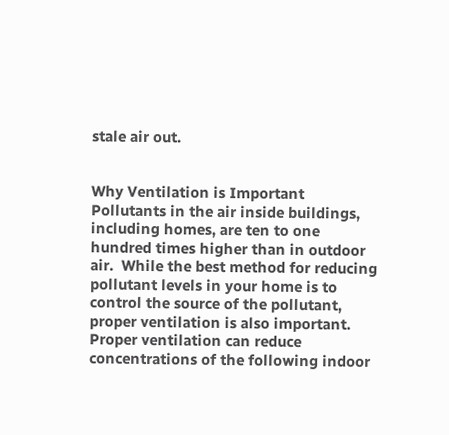stale air out.


Why Ventilation is Important
Pollutants in the air inside buildings, including homes, are ten to one hundred times higher than in outdoor air.  While the best method for reducing pollutant levels in your home is to control the source of the pollutant, proper ventilation is also important.  Proper ventilation can reduce concentrations of the following indoor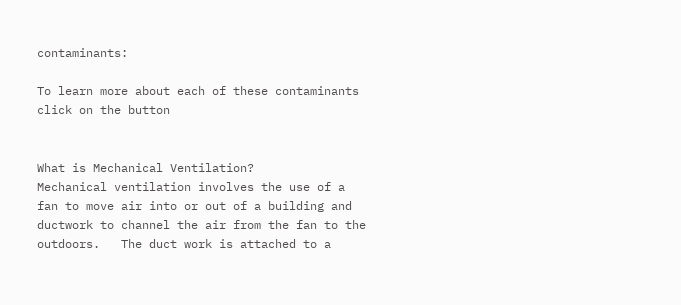contaminants:

To learn more about each of these contaminants click on the button


What is Mechanical Ventilation?
Mechanical ventilation involves the use of a fan to move air into or out of a building and ductwork to channel the air from the fan to the outdoors.   The duct work is attached to a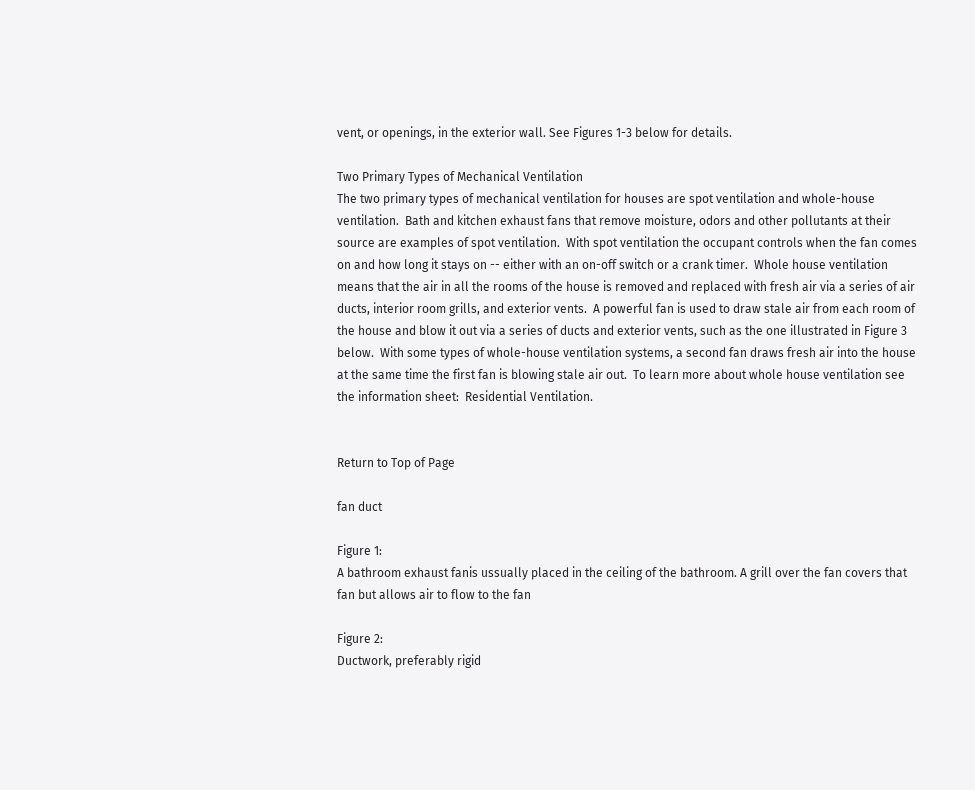vent, or openings, in the exterior wall. See Figures 1-3 below for details.

Two Primary Types of Mechanical Ventilation
The two primary types of mechanical ventilation for houses are spot ventilation and whole-house ventilation.  Bath and kitchen exhaust fans that remove moisture, odors and other pollutants at their source are examples of spot ventilation.  With spot ventilation the occupant controls when the fan comes on and how long it stays on -- either with an on-off switch or a crank timer.  Whole house ventilation means that the air in all the rooms of the house is removed and replaced with fresh air via a series of air ducts, interior room grills, and exterior vents.  A powerful fan is used to draw stale air from each room of the house and blow it out via a series of ducts and exterior vents, such as the one illustrated in Figure 3 below.  With some types of whole-house ventilation systems, a second fan draws fresh air into the house at the same time the first fan is blowing stale air out.  To learn more about whole house ventilation see the information sheet:  Residential Ventilation.


Return to Top of Page

fan duct

Figure 1:
A bathroom exhaust fanis ussually placed in the ceiling of the bathroom. A grill over the fan covers that fan but allows air to flow to the fan

Figure 2:
Ductwork, preferably rigid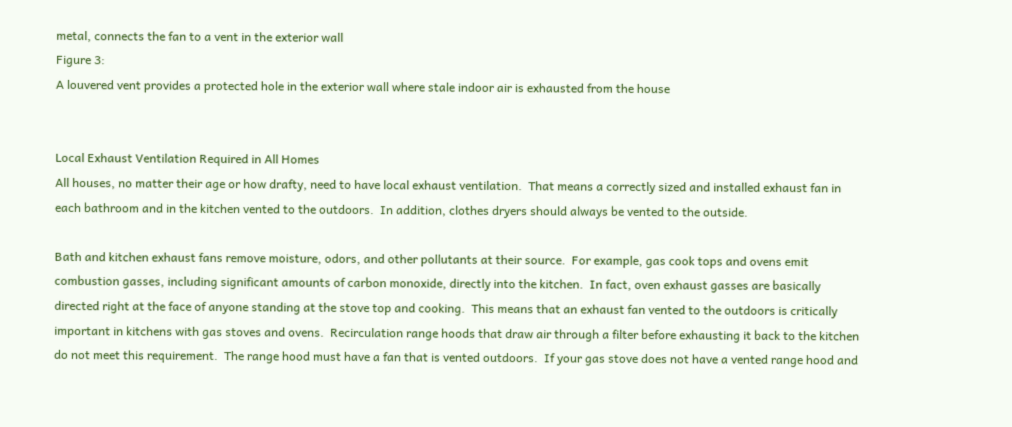metal, connects the fan to a vent in the exterior wall
Figure 3:
A louvered vent provides a protected hole in the exterior wall where stale indoor air is exhausted from the house


Local Exhaust Ventilation Required in All Homes
All houses, no matter their age or how drafty, need to have local exhaust ventilation.  That means a correctly sized and installed exhaust fan in each bathroom and in the kitchen vented to the outdoors.  In addition, clothes dryers should always be vented to the outside.

Bath and kitchen exhaust fans remove moisture, odors, and other pollutants at their source.  For example, gas cook tops and ovens emit combustion gasses, including significant amounts of carbon monoxide, directly into the kitchen.  In fact, oven exhaust gasses are basically directed right at the face of anyone standing at the stove top and cooking.  This means that an exhaust fan vented to the outdoors is critically important in kitchens with gas stoves and ovens.  Recirculation range hoods that draw air through a filter before exhausting it back to the kitchen do not meet this requirement.  The range hood must have a fan that is vented outdoors.  If your gas stove does not have a vented range hood and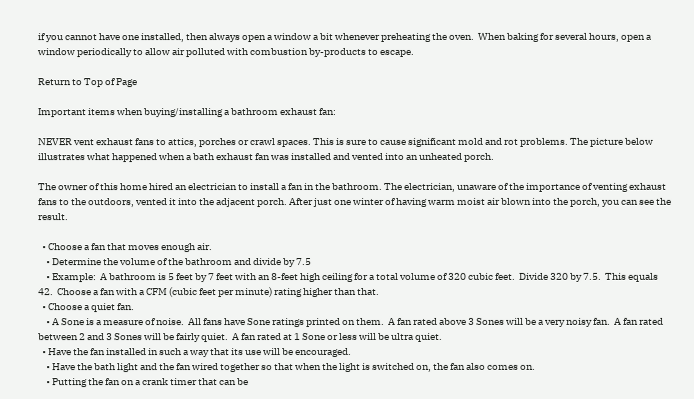if you cannot have one installed, then always open a window a bit whenever preheating the oven.  When baking for several hours, open a window periodically to allow air polluted with combustion by-products to escape.

Return to Top of Page

Important items when buying/installing a bathroom exhaust fan:

NEVER vent exhaust fans to attics, porches or crawl spaces. This is sure to cause significant mold and rot problems. The picture below illustrates what happened when a bath exhaust fan was installed and vented into an unheated porch.

The owner of this home hired an electrician to install a fan in the bathroom. The electrician, unaware of the importance of venting exhaust fans to the outdoors, vented it into the adjacent porch. After just one winter of having warm moist air blown into the porch, you can see the result.

  • Choose a fan that moves enough air.
    • Determine the volume of the bathroom and divide by 7.5
    • Example:  A bathroom is 5 feet by 7 feet with an 8-feet high ceiling for a total volume of 320 cubic feet.  Divide 320 by 7.5.  This equals 42.  Choose a fan with a CFM (cubic feet per minute) rating higher than that.
  • Choose a quiet fan.
    • A Sone is a measure of noise.  All fans have Sone ratings printed on them.  A fan rated above 3 Sones will be a very noisy fan.  A fan rated between 2 and 3 Sones will be fairly quiet.  A fan rated at 1 Sone or less will be ultra quiet.
  • Have the fan installed in such a way that its use will be encouraged.
    • Have the bath light and the fan wired together so that when the light is switched on, the fan also comes on.
    • Putting the fan on a crank timer that can be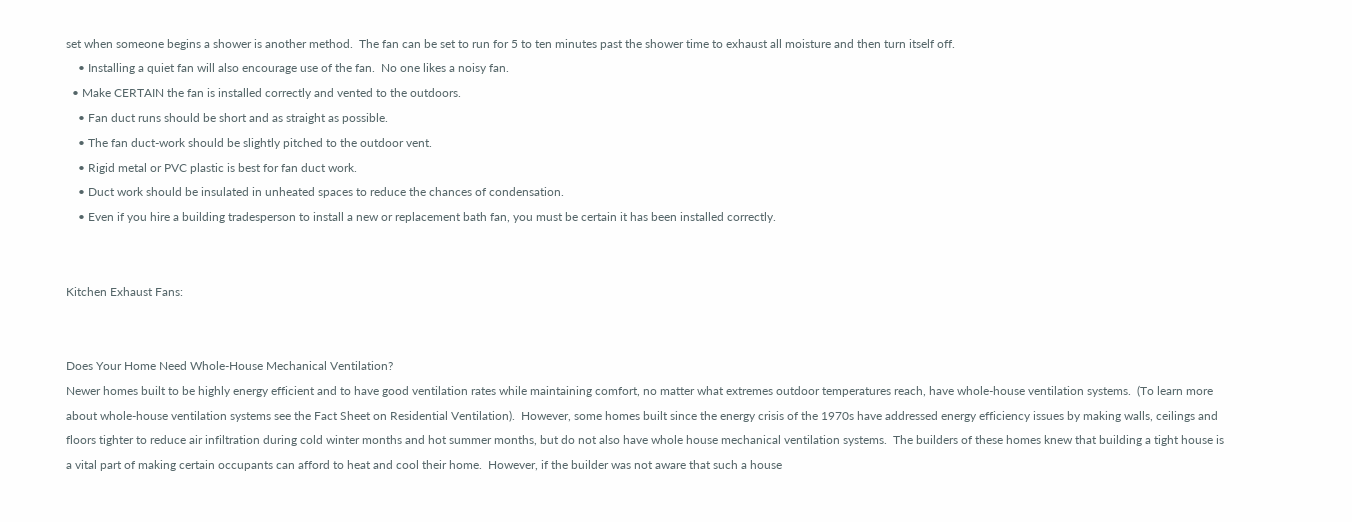set when someone begins a shower is another method.  The fan can be set to run for 5 to ten minutes past the shower time to exhaust all moisture and then turn itself off.
    • Installing a quiet fan will also encourage use of the fan.  No one likes a noisy fan.
  • Make CERTAIN the fan is installed correctly and vented to the outdoors.
    • Fan duct runs should be short and as straight as possible.
    • The fan duct-work should be slightly pitched to the outdoor vent.
    • Rigid metal or PVC plastic is best for fan duct work.
    • Duct work should be insulated in unheated spaces to reduce the chances of condensation.
    • Even if you hire a building tradesperson to install a new or replacement bath fan, you must be certain it has been installed correctly.


Kitchen Exhaust Fans:


Does Your Home Need Whole-House Mechanical Ventilation?
Newer homes built to be highly energy efficient and to have good ventilation rates while maintaining comfort, no matter what extremes outdoor temperatures reach, have whole-house ventilation systems.  (To learn more about whole-house ventilation systems see the Fact Sheet on Residential Ventilation).  However, some homes built since the energy crisis of the 1970s have addressed energy efficiency issues by making walls, ceilings and floors tighter to reduce air infiltration during cold winter months and hot summer months, but do not also have whole house mechanical ventilation systems.  The builders of these homes knew that building a tight house is a vital part of making certain occupants can afford to heat and cool their home.  However, if the builder was not aware that such a house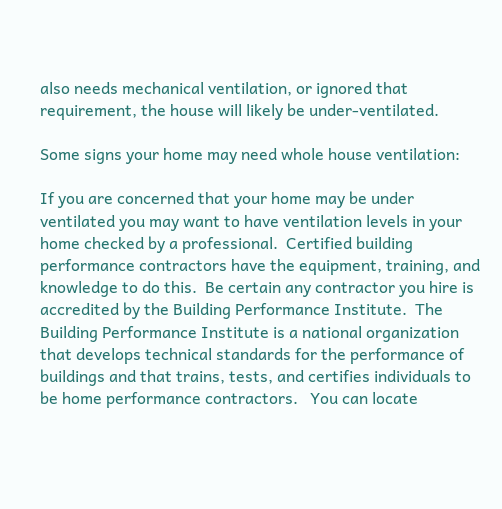also needs mechanical ventilation, or ignored that requirement, the house will likely be under-ventilated.

Some signs your home may need whole house ventilation:

If you are concerned that your home may be under ventilated you may want to have ventilation levels in your home checked by a professional.  Certified building performance contractors have the equipment, training, and knowledge to do this.  Be certain any contractor you hire is accredited by the Building Performance Institute.  The Building Performance Institute is a national organization that develops technical standards for the performance of buildings and that trains, tests, and certifies individuals to be home performance contractors.   You can locate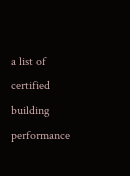a list of certified building performance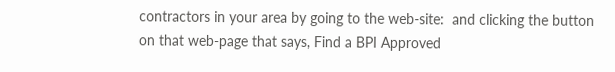contractors in your area by going to the web-site:  and clicking the button on that web-page that says, Find a BPI Approved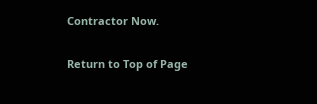Contractor Now.

Return to Top of Page